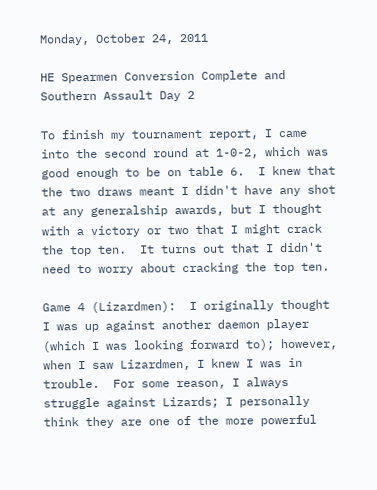Monday, October 24, 2011

HE Spearmen Conversion Complete and Southern Assault Day 2

To finish my tournament report, I came into the second round at 1-0-2, which was good enough to be on table 6.  I knew that the two draws meant I didn't have any shot at any generalship awards, but I thought with a victory or two that I might crack the top ten.  It turns out that I didn't need to worry about cracking the top ten.

Game 4 (Lizardmen):  I originally thought I was up against another daemon player (which I was looking forward to); however, when I saw Lizardmen, I knew I was in trouble.  For some reason, I always struggle against Lizards; I personally think they are one of the more powerful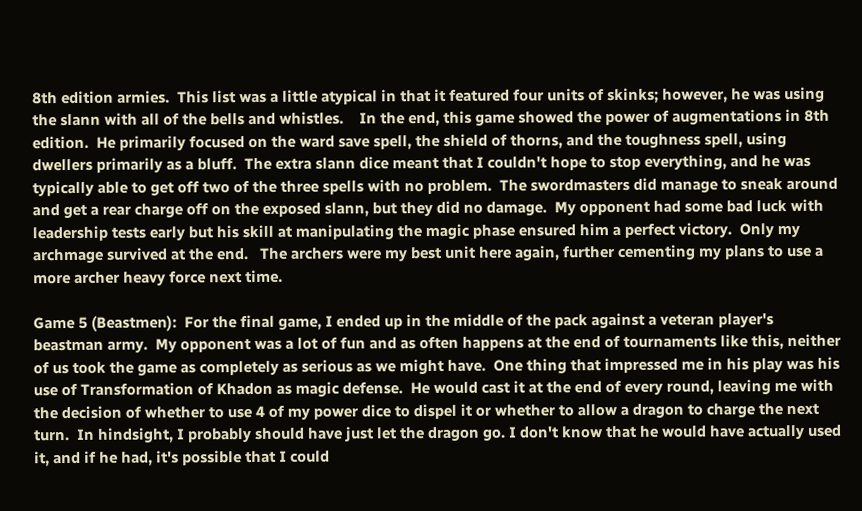8th edition armies.  This list was a little atypical in that it featured four units of skinks; however, he was using the slann with all of the bells and whistles.    In the end, this game showed the power of augmentations in 8th edition.  He primarily focused on the ward save spell, the shield of thorns, and the toughness spell, using dwellers primarily as a bluff.  The extra slann dice meant that I couldn't hope to stop everything, and he was typically able to get off two of the three spells with no problem.  The swordmasters did manage to sneak around and get a rear charge off on the exposed slann, but they did no damage.  My opponent had some bad luck with leadership tests early but his skill at manipulating the magic phase ensured him a perfect victory.  Only my archmage survived at the end.   The archers were my best unit here again, further cementing my plans to use a more archer heavy force next time.

Game 5 (Beastmen):  For the final game, I ended up in the middle of the pack against a veteran player's beastman army.  My opponent was a lot of fun and as often happens at the end of tournaments like this, neither of us took the game as completely as serious as we might have.  One thing that impressed me in his play was his use of Transformation of Khadon as magic defense.  He would cast it at the end of every round, leaving me with the decision of whether to use 4 of my power dice to dispel it or whether to allow a dragon to charge the next turn.  In hindsight, I probably should have just let the dragon go. I don't know that he would have actually used it, and if he had, it's possible that I could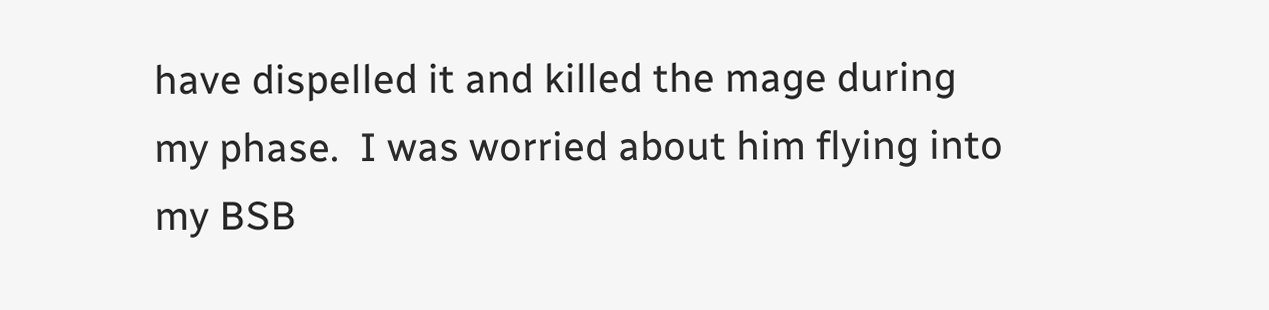have dispelled it and killed the mage during my phase.  I was worried about him flying into my BSB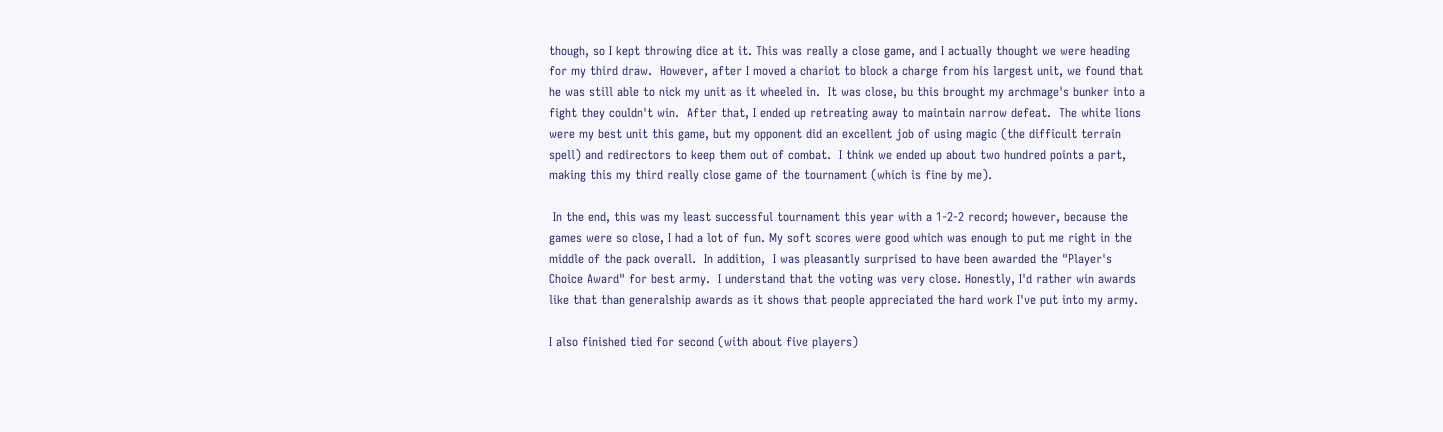though, so I kept throwing dice at it. This was really a close game, and I actually thought we were heading for my third draw.  However, after I moved a chariot to block a charge from his largest unit, we found that he was still able to nick my unit as it wheeled in.  It was close, bu this brought my archmage's bunker into a fight they couldn't win.  After that, I ended up retreating away to maintain narrow defeat.  The white lions were my best unit this game, but my opponent did an excellent job of using magic (the difficult terrain spell) and redirectors to keep them out of combat.  I think we ended up about two hundred points a part, making this my third really close game of the tournament (which is fine by me).

 In the end, this was my least successful tournament this year with a 1-2-2 record; however, because the games were so close, I had a lot of fun. My soft scores were good which was enough to put me right in the middle of the pack overall.  In addition,  I was pleasantly surprised to have been awarded the "Player's Choice Award" for best army.  I understand that the voting was very close. Honestly, I'd rather win awards like that than generalship awards as it shows that people appreciated the hard work I've put into my army.

I also finished tied for second (with about five players)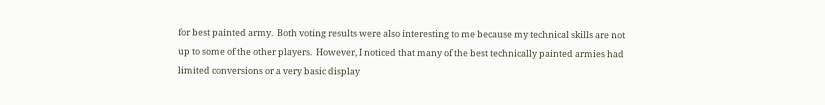for best painted army.  Both voting results were also interesting to me because my technical skills are not up to some of the other players.  However, I noticed that many of the best technically painted armies had limited conversions or a very basic display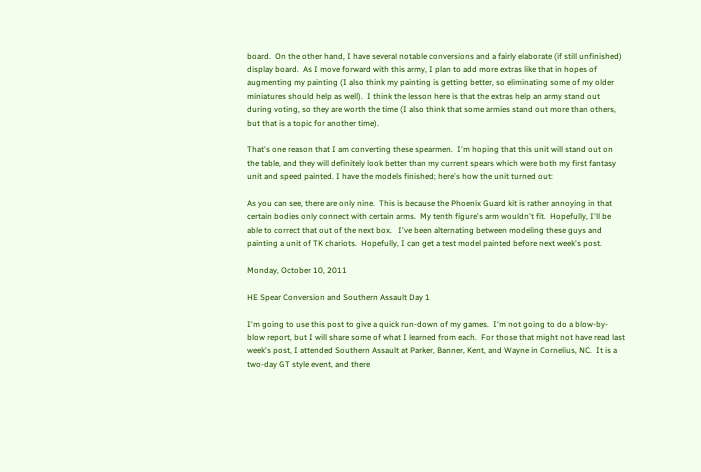board.  On the other hand, I have several notable conversions and a fairly elaborate (if still unfinished) display board.  As I move forward with this army, I plan to add more extras like that in hopes of augmenting my painting (I also think my painting is getting better, so eliminating some of my older miniatures should help as well).  I think the lesson here is that the extras help an army stand out during voting, so they are worth the time (I also think that some armies stand out more than others, but that is a topic for another time).

That's one reason that I am converting these spearmen.  I'm hoping that this unit will stand out on the table, and they will definitely look better than my current spears which were both my first fantasy unit and speed painted. I have the models finished; here's how the unit turned out:

As you can see, there are only nine.  This is because the Phoenix Guard kit is rather annoying in that certain bodies only connect with certain arms.  My tenth figure's arm wouldn't fit.  Hopefully, I'll be able to correct that out of the next box.   I've been alternating between modeling these guys and painting a unit of TK chariots.  Hopefully, I can get a test model painted before next week's post.

Monday, October 10, 2011

HE Spear Conversion and Southern Assault Day 1

I'm going to use this post to give a quick run-down of my games.  I'm not going to do a blow-by-blow report, but I will share some of what I learned from each.  For those that might not have read last week's post, I attended Southern Assault at Parker, Banner, Kent, and Wayne in Cornelius, NC.  It is a two-day GT style event, and there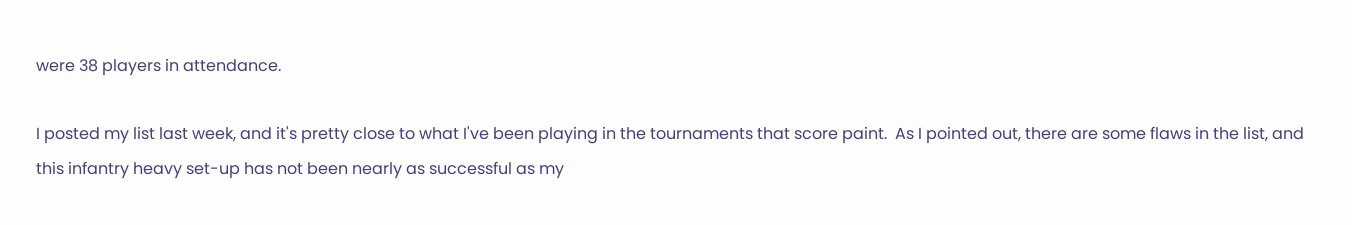were 38 players in attendance.

I posted my list last week, and it's pretty close to what I've been playing in the tournaments that score paint.  As I pointed out, there are some flaws in the list, and this infantry heavy set-up has not been nearly as successful as my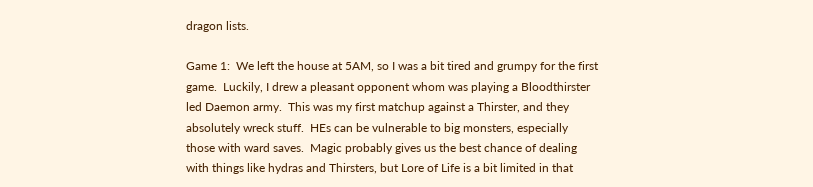dragon lists.

Game 1:  We left the house at 5AM, so I was a bit tired and grumpy for the first game.  Luckily, I drew a pleasant opponent whom was playing a Bloodthirster led Daemon army.  This was my first matchup against a Thirster, and they absolutely wreck stuff.  HEs can be vulnerable to big monsters, especially those with ward saves.  Magic probably gives us the best chance of dealing with things like hydras and Thirsters, but Lore of Life is a bit limited in that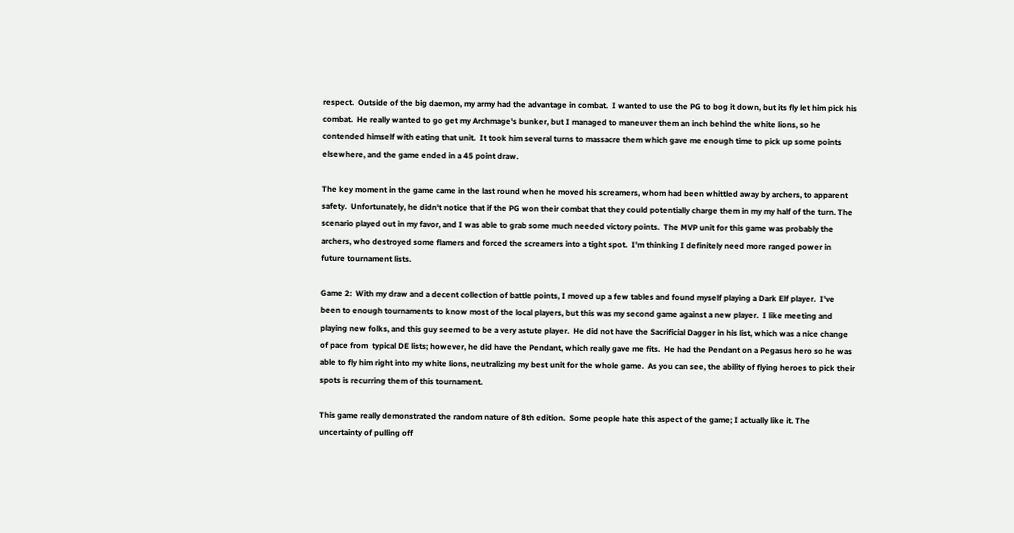respect.  Outside of the big daemon, my army had the advantage in combat.  I wanted to use the PG to bog it down, but its fly let him pick his combat.  He really wanted to go get my Archmage's bunker, but I managed to maneuver them an inch behind the white lions, so he contended himself with eating that unit.  It took him several turns to massacre them which gave me enough time to pick up some points elsewhere, and the game ended in a 45 point draw.

The key moment in the game came in the last round when he moved his screamers, whom had been whittled away by archers, to apparent safety.  Unfortunately, he didn't notice that if the PG won their combat that they could potentially charge them in my my half of the turn. The scenario played out in my favor, and I was able to grab some much needed victory points.  The MVP unit for this game was probably the archers, who destroyed some flamers and forced the screamers into a tight spot.  I'm thinking I definitely need more ranged power in future tournament lists.

Game 2:  With my draw and a decent collection of battle points, I moved up a few tables and found myself playing a Dark Elf player.  I've been to enough tournaments to know most of the local players, but this was my second game against a new player.  I like meeting and playing new folks, and this guy seemed to be a very astute player.  He did not have the Sacrificial Dagger in his list, which was a nice change of pace from  typical DE lists; however, he did have the Pendant, which really gave me fits.  He had the Pendant on a Pegasus hero so he was able to fly him right into my white lions, neutralizing my best unit for the whole game.  As you can see, the ability of flying heroes to pick their spots is recurring them of this tournament.

This game really demonstrated the random nature of 8th edition.  Some people hate this aspect of the game; I actually like it. The uncertainty of pulling off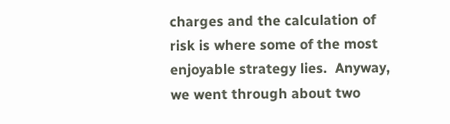charges and the calculation of risk is where some of the most enjoyable strategy lies.  Anyway, we went through about two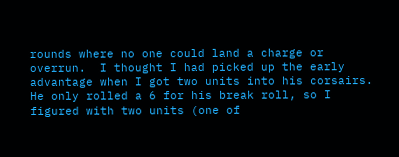rounds where no one could land a charge or overrun.  I thought I had picked up the early advantage when I got two units into his corsairs.  He only rolled a 6 for his break roll, so I figured with two units (one of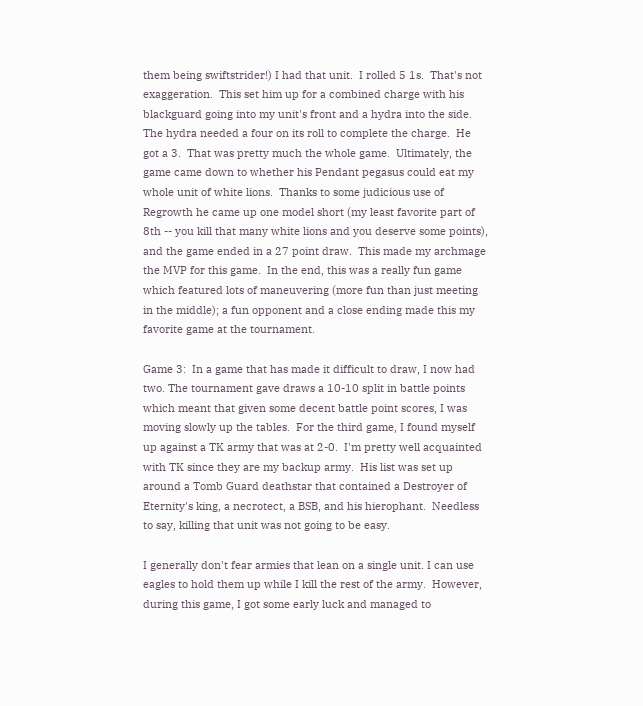them being swiftstrider!) I had that unit.  I rolled 5 1s.  That's not exaggeration.  This set him up for a combined charge with his blackguard going into my unit's front and a hydra into the side.  The hydra needed a four on its roll to complete the charge.  He got a 3.  That was pretty much the whole game.  Ultimately, the game came down to whether his Pendant pegasus could eat my whole unit of white lions.  Thanks to some judicious use of Regrowth he came up one model short (my least favorite part of 8th -- you kill that many white lions and you deserve some points), and the game ended in a 27 point draw.  This made my archmage the MVP for this game.  In the end, this was a really fun game which featured lots of maneuvering (more fun than just meeting in the middle); a fun opponent and a close ending made this my favorite game at the tournament.

Game 3:  In a game that has made it difficult to draw, I now had two. The tournament gave draws a 10-10 split in battle points which meant that given some decent battle point scores, I was moving slowly up the tables.  For the third game, I found myself up against a TK army that was at 2-0.  I'm pretty well acquainted with TK since they are my backup army.  His list was set up around a Tomb Guard deathstar that contained a Destroyer of Eternity's king, a necrotect, a BSB, and his hierophant.  Needless to say, killing that unit was not going to be easy.

I generally don't fear armies that lean on a single unit. I can use eagles to hold them up while I kill the rest of the army.  However, during this game, I got some early luck and managed to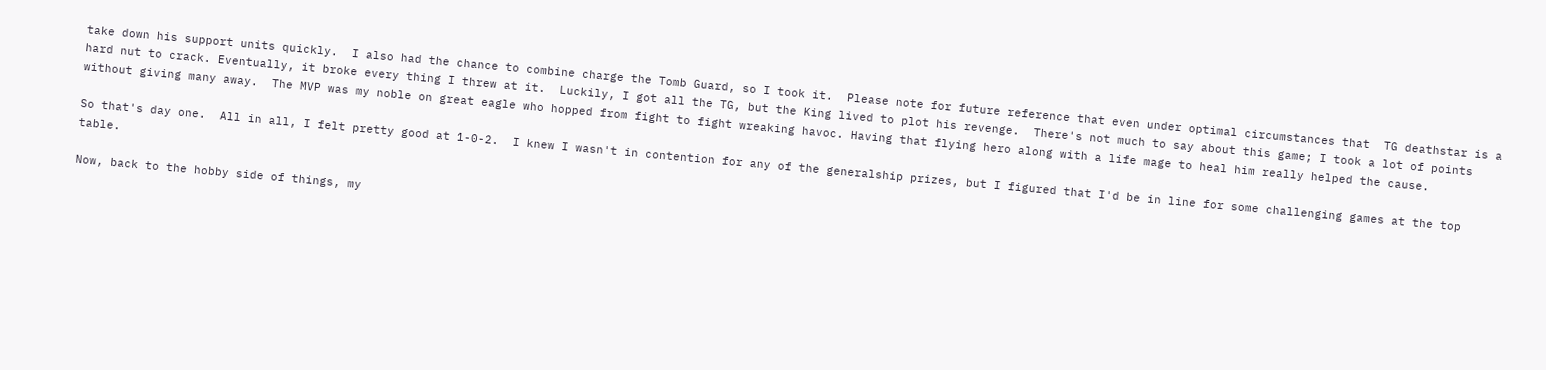take down his support units quickly.  I also had the chance to combine charge the Tomb Guard, so I took it.  Please note for future reference that even under optimal circumstances that  TG deathstar is a hard nut to crack. Eventually, it broke every thing I threw at it.  Luckily, I got all the TG, but the King lived to plot his revenge.  There's not much to say about this game; I took a lot of points without giving many away.  The MVP was my noble on great eagle who hopped from fight to fight wreaking havoc. Having that flying hero along with a life mage to heal him really helped the cause.

So that's day one.  All in all, I felt pretty good at 1-0-2.  I knew I wasn't in contention for any of the generalship prizes, but I figured that I'd be in line for some challenging games at the top table.

Now, back to the hobby side of things, my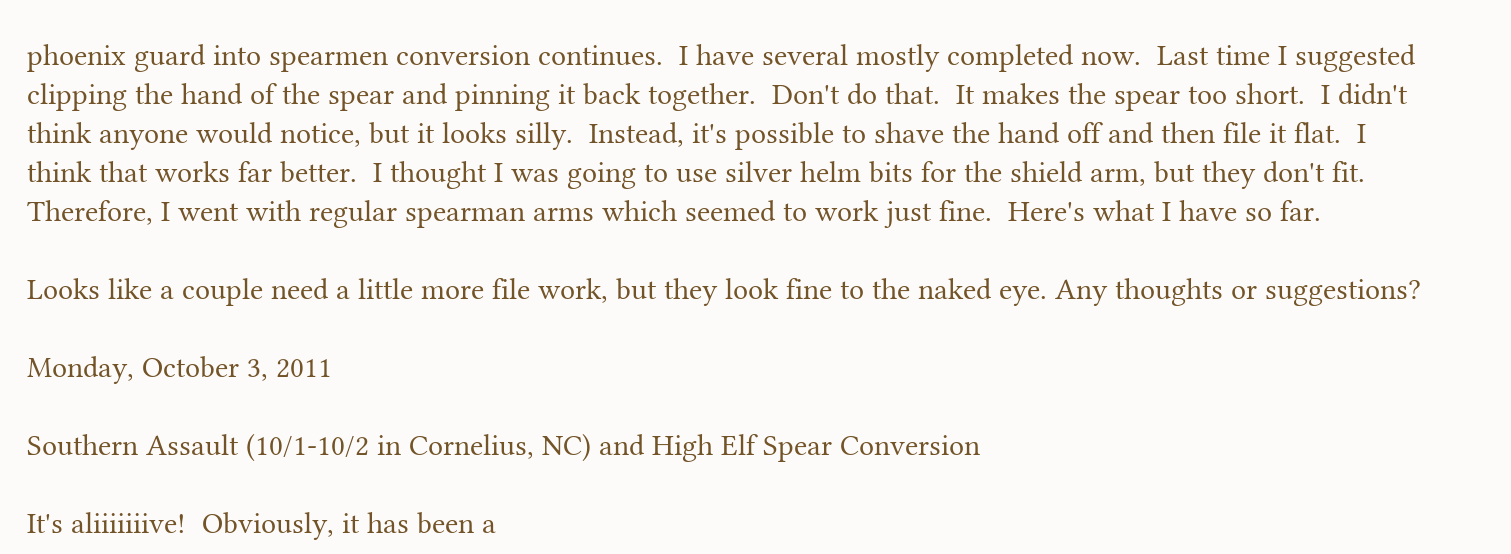phoenix guard into spearmen conversion continues.  I have several mostly completed now.  Last time I suggested clipping the hand of the spear and pinning it back together.  Don't do that.  It makes the spear too short.  I didn't think anyone would notice, but it looks silly.  Instead, it's possible to shave the hand off and then file it flat.  I think that works far better.  I thought I was going to use silver helm bits for the shield arm, but they don't fit.  Therefore, I went with regular spearman arms which seemed to work just fine.  Here's what I have so far.

Looks like a couple need a little more file work, but they look fine to the naked eye. Any thoughts or suggestions?

Monday, October 3, 2011

Southern Assault (10/1-10/2 in Cornelius, NC) and High Elf Spear Conversion

It's aliiiiiiive!  Obviously, it has been a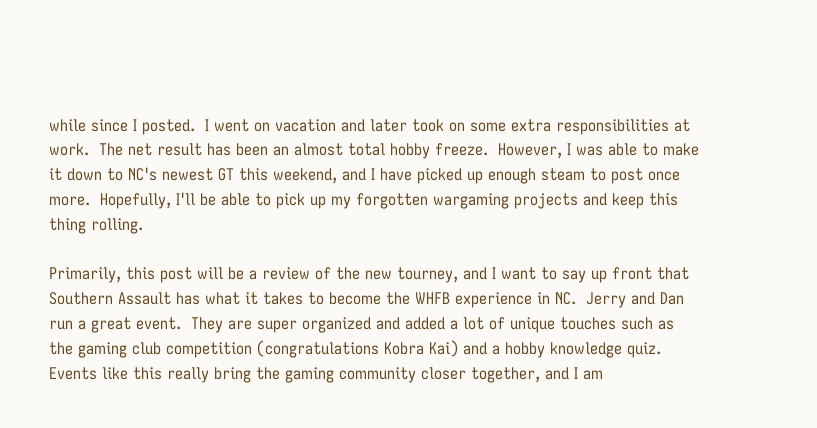while since I posted.  I went on vacation and later took on some extra responsibilities at work.  The net result has been an almost total hobby freeze.  However, I was able to make it down to NC's newest GT this weekend, and I have picked up enough steam to post once more.  Hopefully, I'll be able to pick up my forgotten wargaming projects and keep this thing rolling.

Primarily, this post will be a review of the new tourney, and I want to say up front that Southern Assault has what it takes to become the WHFB experience in NC.  Jerry and Dan run a great event.  They are super organized and added a lot of unique touches such as the gaming club competition (congratulations Kobra Kai) and a hobby knowledge quiz.  Events like this really bring the gaming community closer together, and I am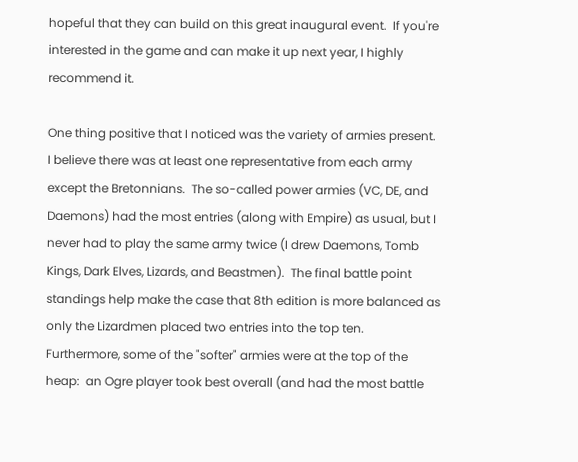hopeful that they can build on this great inaugural event.  If you're interested in the game and can make it up next year, I highly recommend it.

One thing positive that I noticed was the variety of armies present.  I believe there was at least one representative from each army except the Bretonnians.  The so-called power armies (VC, DE, and Daemons) had the most entries (along with Empire) as usual, but I never had to play the same army twice (I drew Daemons, Tomb Kings, Dark Elves, Lizards, and Beastmen).  The final battle point standings help make the case that 8th edition is more balanced as only the Lizardmen placed two entries into the top ten.  Furthermore, some of the "softer" armies were at the top of the heap:  an Ogre player took best overall (and had the most battle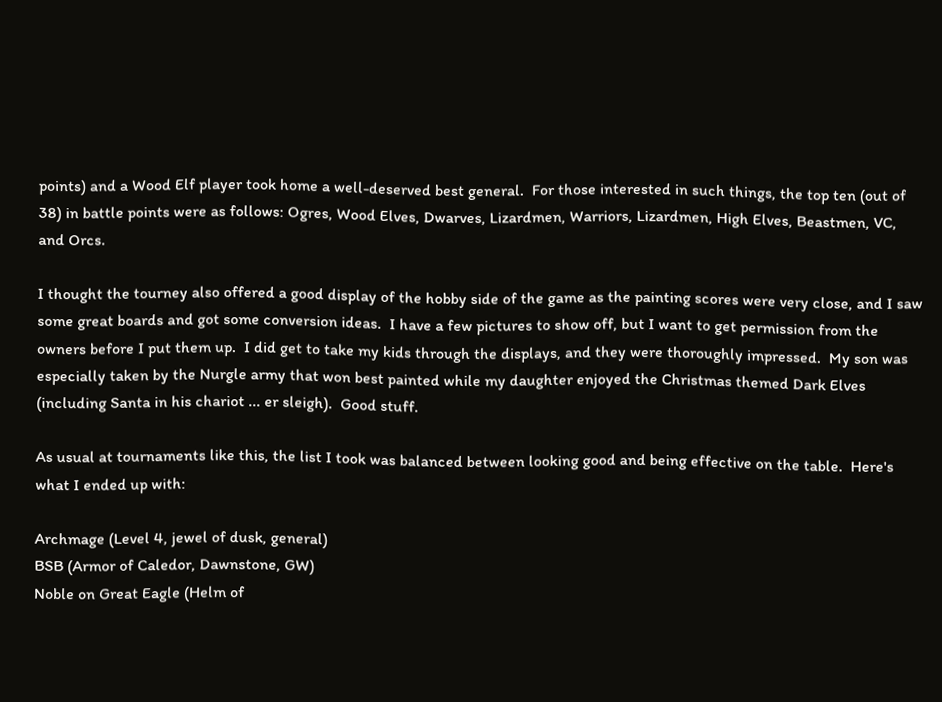points) and a Wood Elf player took home a well-deserved best general.  For those interested in such things, the top ten (out of 38) in battle points were as follows: Ogres, Wood Elves, Dwarves, Lizardmen, Warriors, Lizardmen, High Elves, Beastmen, VC, and Orcs.

I thought the tourney also offered a good display of the hobby side of the game as the painting scores were very close, and I saw some great boards and got some conversion ideas.  I have a few pictures to show off, but I want to get permission from the owners before I put them up.  I did get to take my kids through the displays, and they were thoroughly impressed.  My son was especially taken by the Nurgle army that won best painted while my daughter enjoyed the Christmas themed Dark Elves (including Santa in his chariot ... er sleigh).  Good stuff.

As usual at tournaments like this, the list I took was balanced between looking good and being effective on the table.  Here's what I ended up with:

Archmage (Level 4, jewel of dusk, general)
BSB (Armor of Caledor, Dawnstone, GW)
Noble on Great Eagle (Helm of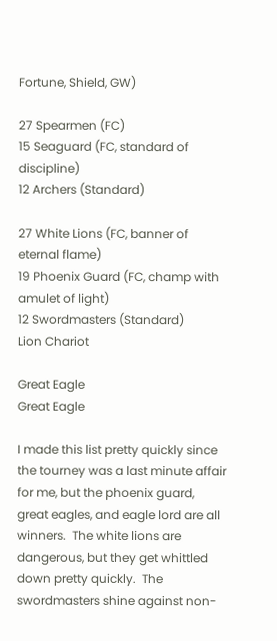Fortune, Shield, GW)

27 Spearmen (FC)
15 Seaguard (FC, standard of discipline)
12 Archers (Standard)

27 White Lions (FC, banner of eternal flame)
19 Phoenix Guard (FC, champ with amulet of light)
12 Swordmasters (Standard)
Lion Chariot

Great Eagle
Great Eagle

I made this list pretty quickly since the tourney was a last minute affair for me, but the phoenix guard, great eagles, and eagle lord are all winners.  The white lions are dangerous, but they get whittled down pretty quickly.  The swordmasters shine against non-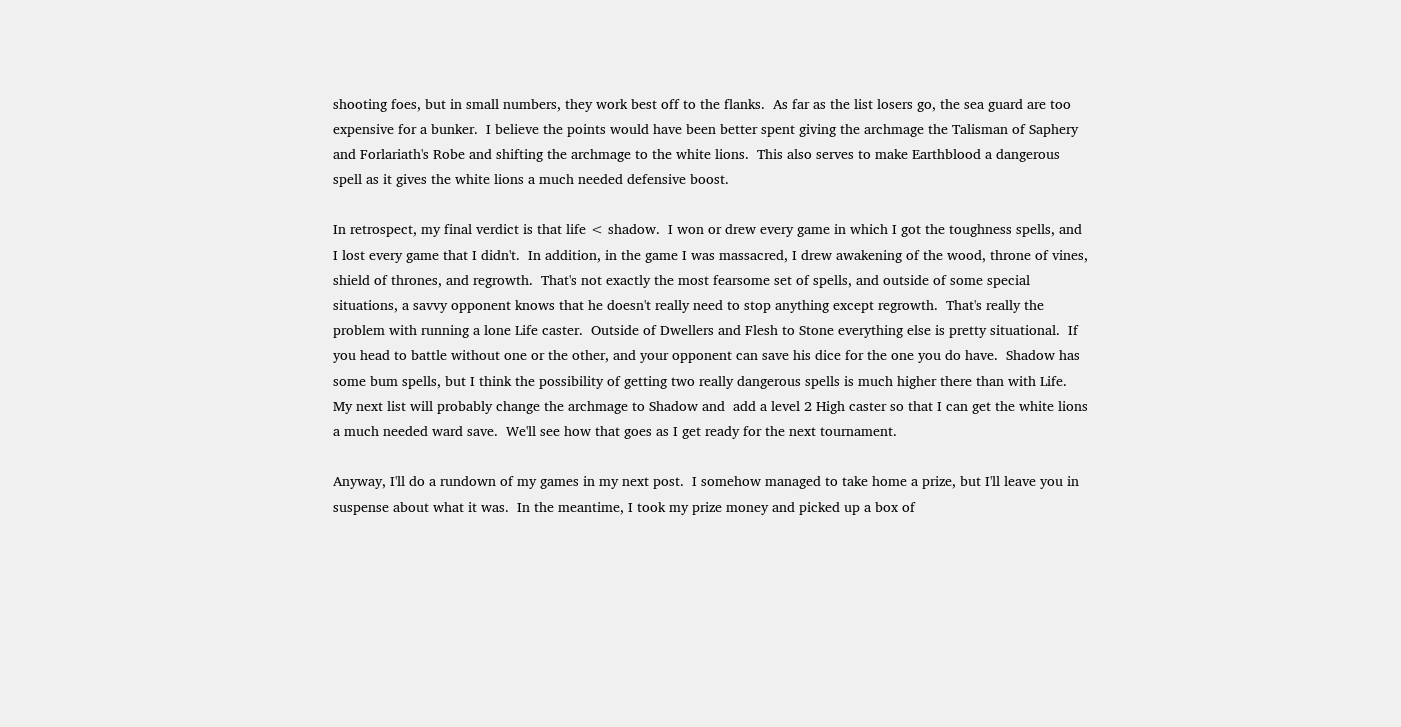shooting foes, but in small numbers, they work best off to the flanks.  As far as the list losers go, the sea guard are too expensive for a bunker.  I believe the points would have been better spent giving the archmage the Talisman of Saphery and Forlariath's Robe and shifting the archmage to the white lions.  This also serves to make Earthblood a dangerous spell as it gives the white lions a much needed defensive boost.

In retrospect, my final verdict is that life < shadow.  I won or drew every game in which I got the toughness spells, and I lost every game that I didn't.  In addition, in the game I was massacred, I drew awakening of the wood, throne of vines, shield of thrones, and regrowth.  That's not exactly the most fearsome set of spells, and outside of some special situations, a savvy opponent knows that he doesn't really need to stop anything except regrowth.  That's really the problem with running a lone Life caster.  Outside of Dwellers and Flesh to Stone everything else is pretty situational.  If you head to battle without one or the other, and your opponent can save his dice for the one you do have.  Shadow has some bum spells, but I think the possibility of getting two really dangerous spells is much higher there than with Life.  My next list will probably change the archmage to Shadow and  add a level 2 High caster so that I can get the white lions a much needed ward save.  We'll see how that goes as I get ready for the next tournament.

Anyway, I'll do a rundown of my games in my next post.  I somehow managed to take home a prize, but I'll leave you in suspense about what it was.  In the meantime, I took my prize money and picked up a box of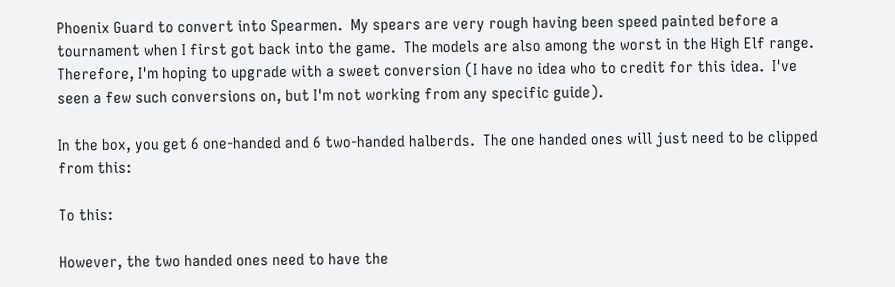Phoenix Guard to convert into Spearmen.  My spears are very rough having been speed painted before a tournament when I first got back into the game.  The models are also among the worst in the High Elf range.  Therefore, I'm hoping to upgrade with a sweet conversion (I have no idea who to credit for this idea.  I've seen a few such conversions on, but I'm not working from any specific guide).

In the box, you get 6 one-handed and 6 two-handed halberds.  The one handed ones will just need to be clipped from this:

To this:

However, the two handed ones need to have the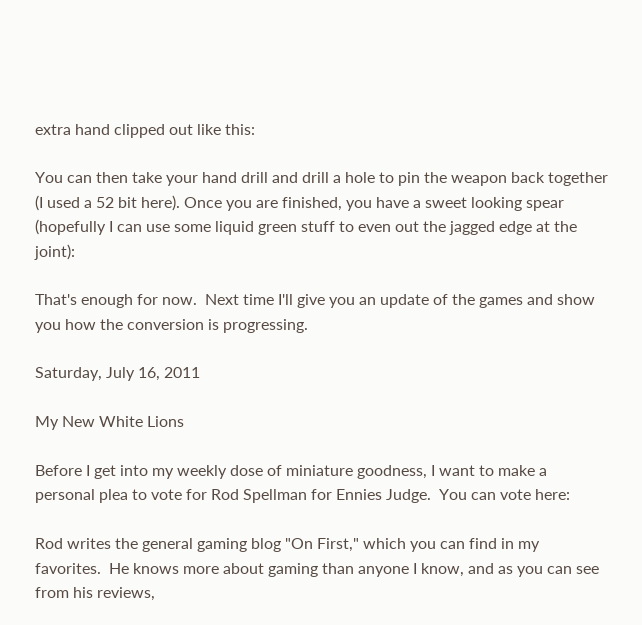extra hand clipped out like this:

You can then take your hand drill and drill a hole to pin the weapon back together (I used a 52 bit here). Once you are finished, you have a sweet looking spear (hopefully I can use some liquid green stuff to even out the jagged edge at the joint):

That's enough for now.  Next time I'll give you an update of the games and show you how the conversion is progressing.

Saturday, July 16, 2011

My New White Lions

Before I get into my weekly dose of miniature goodness, I want to make a personal plea to vote for Rod Spellman for Ennies Judge.  You can vote here:

Rod writes the general gaming blog "On First," which you can find in my favorites.  He knows more about gaming than anyone I know, and as you can see from his reviews,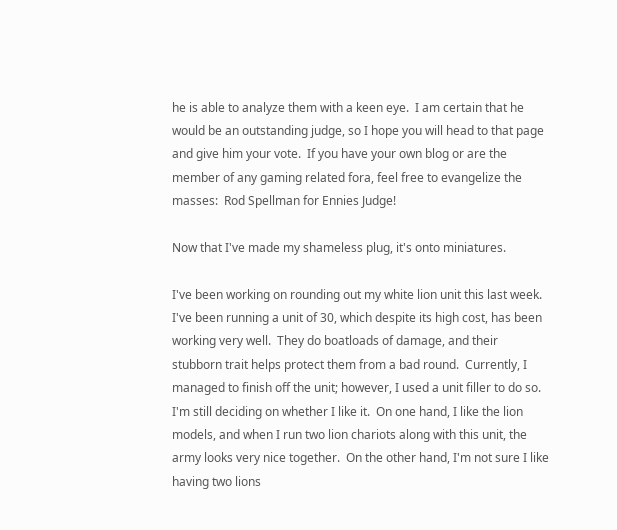he is able to analyze them with a keen eye.  I am certain that he would be an outstanding judge, so I hope you will head to that page and give him your vote.  If you have your own blog or are the member of any gaming related fora, feel free to evangelize the masses:  Rod Spellman for Ennies Judge!

Now that I've made my shameless plug, it's onto miniatures.

I've been working on rounding out my white lion unit this last week.  I've been running a unit of 30, which despite its high cost, has been working very well.  They do boatloads of damage, and their stubborn trait helps protect them from a bad round.  Currently, I managed to finish off the unit; however, I used a unit filler to do so.  I'm still deciding on whether I like it.  On one hand, I like the lion models, and when I run two lion chariots along with this unit, the army looks very nice together.  On the other hand, I'm not sure I like having two lions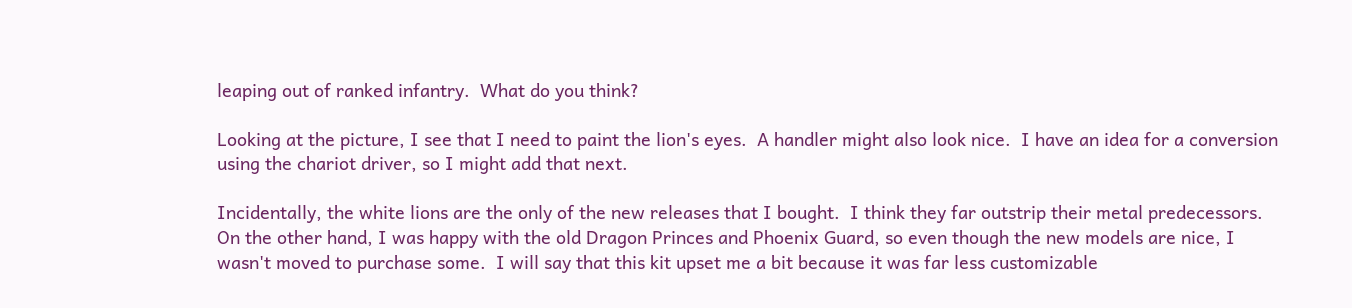leaping out of ranked infantry.  What do you think?

Looking at the picture, I see that I need to paint the lion's eyes.  A handler might also look nice.  I have an idea for a conversion using the chariot driver, so I might add that next.

Incidentally, the white lions are the only of the new releases that I bought.  I think they far outstrip their metal predecessors.  On the other hand, I was happy with the old Dragon Princes and Phoenix Guard, so even though the new models are nice, I wasn't moved to purchase some.  I will say that this kit upset me a bit because it was far less customizable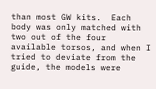than most GW kits.  Each body was only matched with two out of the four available torsos, and when I tried to deviate from the guide, the models were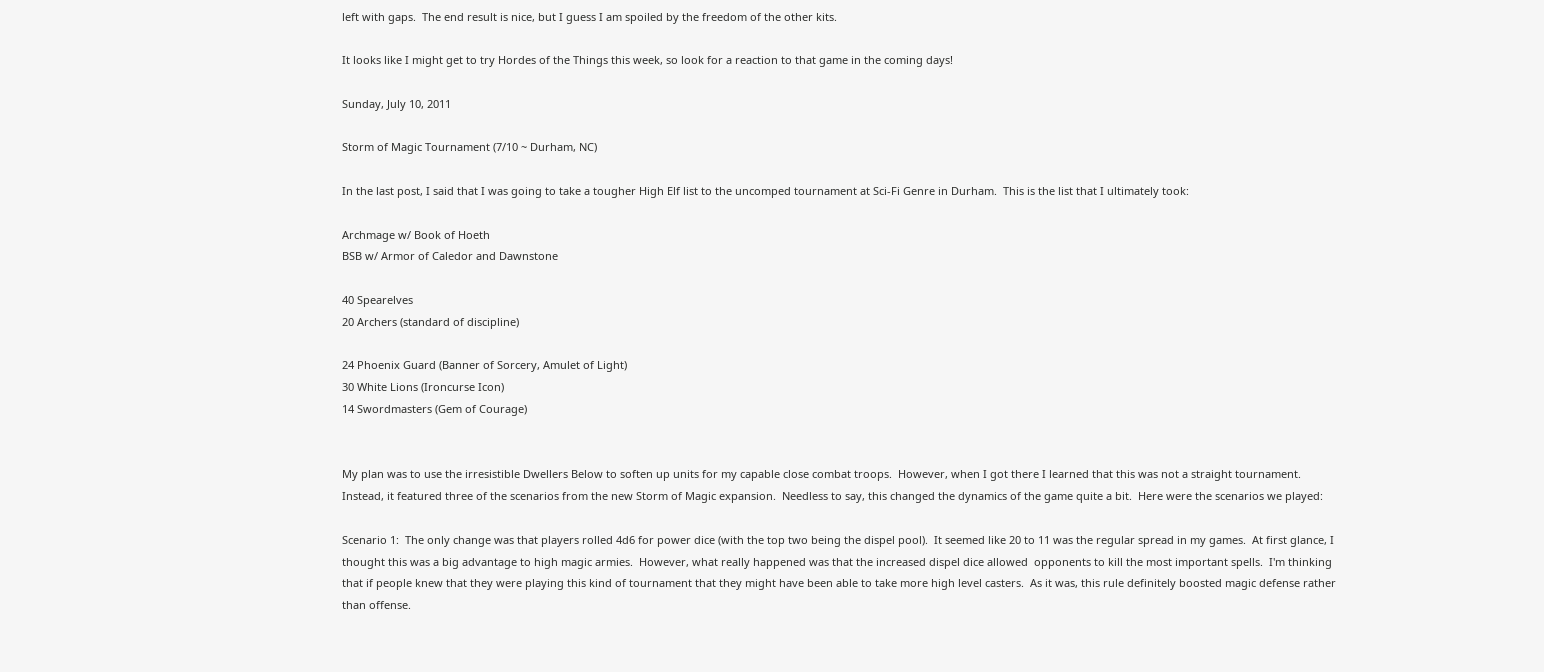left with gaps.  The end result is nice, but I guess I am spoiled by the freedom of the other kits.

It looks like I might get to try Hordes of the Things this week, so look for a reaction to that game in the coming days!

Sunday, July 10, 2011

Storm of Magic Tournament (7/10 ~ Durham, NC)

In the last post, I said that I was going to take a tougher High Elf list to the uncomped tournament at Sci-Fi Genre in Durham.  This is the list that I ultimately took:

Archmage w/ Book of Hoeth
BSB w/ Armor of Caledor and Dawnstone

40 Spearelves
20 Archers (standard of discipline)

24 Phoenix Guard (Banner of Sorcery, Amulet of Light)
30 White Lions (Ironcurse Icon)
14 Swordmasters (Gem of Courage)


My plan was to use the irresistible Dwellers Below to soften up units for my capable close combat troops.  However, when I got there I learned that this was not a straight tournament.  Instead, it featured three of the scenarios from the new Storm of Magic expansion.  Needless to say, this changed the dynamics of the game quite a bit.  Here were the scenarios we played:

Scenario 1:  The only change was that players rolled 4d6 for power dice (with the top two being the dispel pool).  It seemed like 20 to 11 was the regular spread in my games.  At first glance, I thought this was a big advantage to high magic armies.  However, what really happened was that the increased dispel dice allowed  opponents to kill the most important spells.  I'm thinking that if people knew that they were playing this kind of tournament that they might have been able to take more high level casters.  As it was, this rule definitely boosted magic defense rather than offense.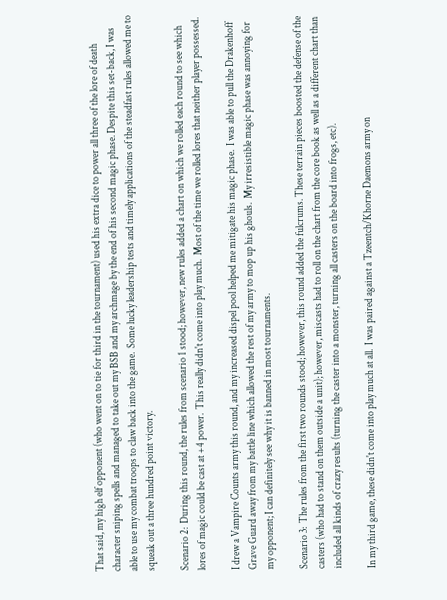That said, my high elf opponent (who went on to tie for third in the tournament) used his extra dice to power all three of the lore of death character sniping spells and managed to take out my BSB and my archmage by the end of his second magic phase. Despite this set-back, I was able to use my combat troops to claw back into the game.  Some lucky leadership tests and timely applications of the steadfast rules allowed me to squeak out a three hundred point victory.

Scenario 2:  During this round, the rules from scenario 1 stood; however, new rules added a chart on which we rolled each round to see which lores of magic could be cast at +4 power.  This really didn't come into play much.  Most of the time we rolled lores that neither player possessed.

I drew a Vampire Counts army this round, and my increased dispel pool helped me mitigate his magic phase.  I was able to pull the Drakenhoff Grave Guard away from my battle line which allowed the rest of my army to mop up his ghouls.  My irresistible magic phase was annoying for my opponent; I can definitely see why it is banned in most tournaments.

Scenario 3:  The rules from the first two rounds stood; however, this round added the fulcrums. These terrain pieces boosted the defense of the casters (who had to stand on them outside a unit); however, miscasts had to roll on the chart from the core book as well as a different chart than included all kinds of crazy results (turning the caster into a monster, turning all casters on the board into frogs, etc).

In my third game, these didn't come into play much at all.  I was paired against a Tzeentch/Khorne Daemons army on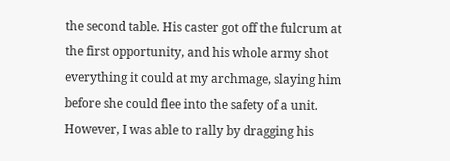the second table. His caster got off the fulcrum at the first opportunity, and his whole army shot everything it could at my archmage, slaying him before she could flee into the safety of a unit.  However, I was able to rally by dragging his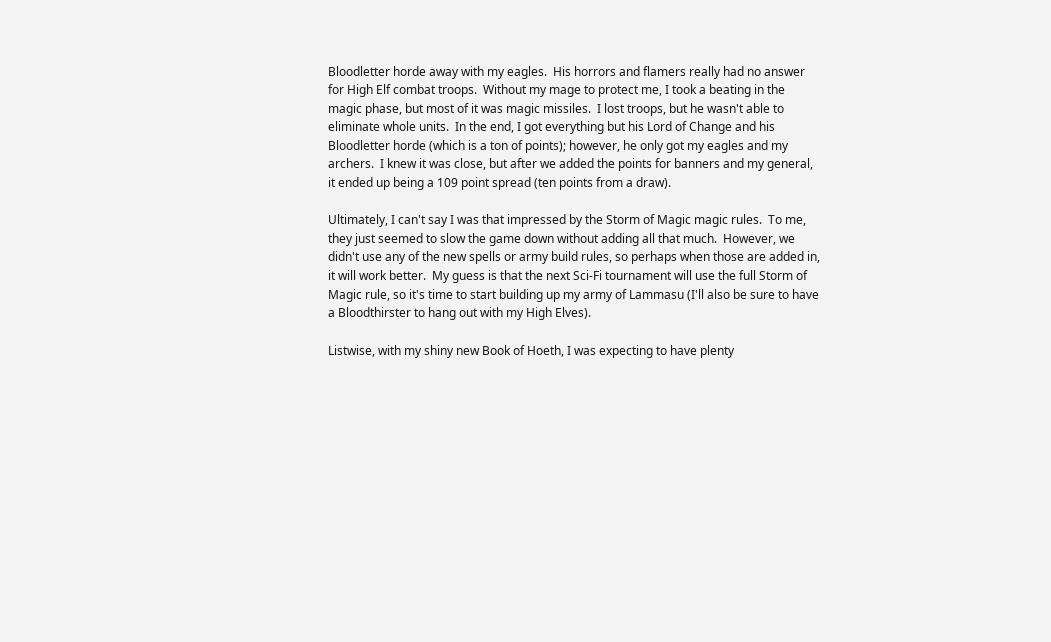Bloodletter horde away with my eagles.  His horrors and flamers really had no answer for High Elf combat troops.  Without my mage to protect me, I took a beating in the magic phase, but most of it was magic missiles.  I lost troops, but he wasn't able to eliminate whole units.  In the end, I got everything but his Lord of Change and his Bloodletter horde (which is a ton of points); however, he only got my eagles and my archers.  I knew it was close, but after we added the points for banners and my general, it ended up being a 109 point spread (ten points from a draw).

Ultimately, I can't say I was that impressed by the Storm of Magic magic rules.  To me, they just seemed to slow the game down without adding all that much.  However, we didn't use any of the new spells or army build rules, so perhaps when those are added in, it will work better.  My guess is that the next Sci-Fi tournament will use the full Storm of Magic rule, so it's time to start building up my army of Lammasu (I'll also be sure to have a Bloodthirster to hang out with my High Elves).

Listwise, with my shiny new Book of Hoeth, I was expecting to have plenty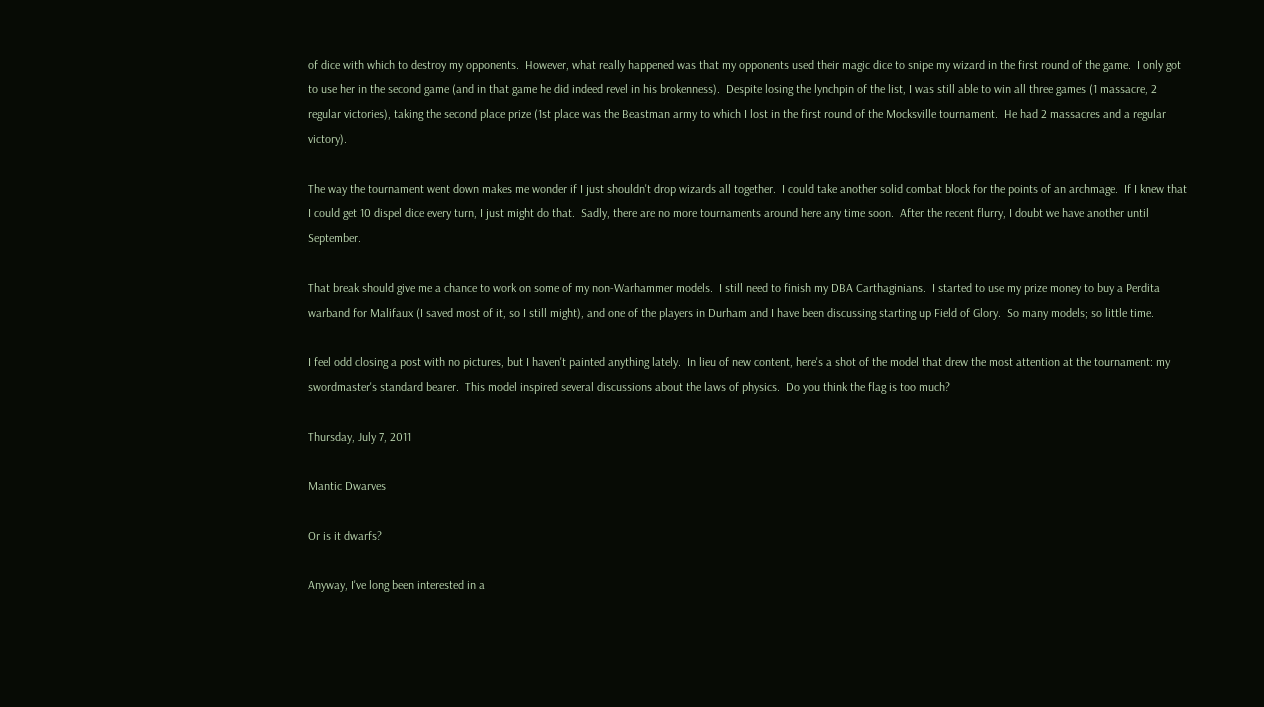of dice with which to destroy my opponents.  However, what really happened was that my opponents used their magic dice to snipe my wizard in the first round of the game.  I only got to use her in the second game (and in that game he did indeed revel in his brokenness).  Despite losing the lynchpin of the list, I was still able to win all three games (1 massacre, 2 regular victories), taking the second place prize (1st place was the Beastman army to which I lost in the first round of the Mocksville tournament.  He had 2 massacres and a regular victory).

The way the tournament went down makes me wonder if I just shouldn't drop wizards all together.  I could take another solid combat block for the points of an archmage.  If I knew that I could get 10 dispel dice every turn, I just might do that.  Sadly, there are no more tournaments around here any time soon.  After the recent flurry, I doubt we have another until September.

That break should give me a chance to work on some of my non-Warhammer models.  I still need to finish my DBA Carthaginians.  I started to use my prize money to buy a Perdita warband for Malifaux (I saved most of it, so I still might), and one of the players in Durham and I have been discussing starting up Field of Glory.  So many models; so little time.

I feel odd closing a post with no pictures, but I haven't painted anything lately.  In lieu of new content, here's a shot of the model that drew the most attention at the tournament: my swordmaster's standard bearer.  This model inspired several discussions about the laws of physics.  Do you think the flag is too much?

Thursday, July 7, 2011

Mantic Dwarves

Or is it dwarfs?

Anyway, I've long been interested in a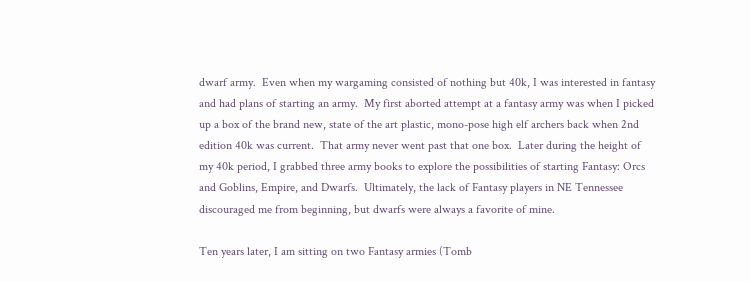dwarf army.  Even when my wargaming consisted of nothing but 40k, I was interested in fantasy and had plans of starting an army.  My first aborted attempt at a fantasy army was when I picked up a box of the brand new, state of the art plastic, mono-pose high elf archers back when 2nd edition 40k was current.  That army never went past that one box.  Later during the height of my 40k period, I grabbed three army books to explore the possibilities of starting Fantasy: Orcs and Goblins, Empire, and Dwarfs.  Ultimately, the lack of Fantasy players in NE Tennessee discouraged me from beginning, but dwarfs were always a favorite of mine.

Ten years later, I am sitting on two Fantasy armies (Tomb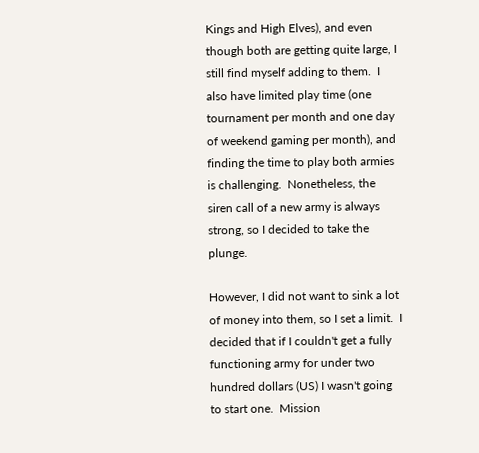Kings and High Elves), and even though both are getting quite large, I still find myself adding to them.  I also have limited play time (one tournament per month and one day of weekend gaming per month), and finding the time to play both armies is challenging.  Nonetheless, the siren call of a new army is always strong, so I decided to take the plunge.

However, I did not want to sink a lot of money into them, so I set a limit.  I decided that if I couldn't get a fully functioning army for under two hundred dollars (US) I wasn't going to start one.  Mission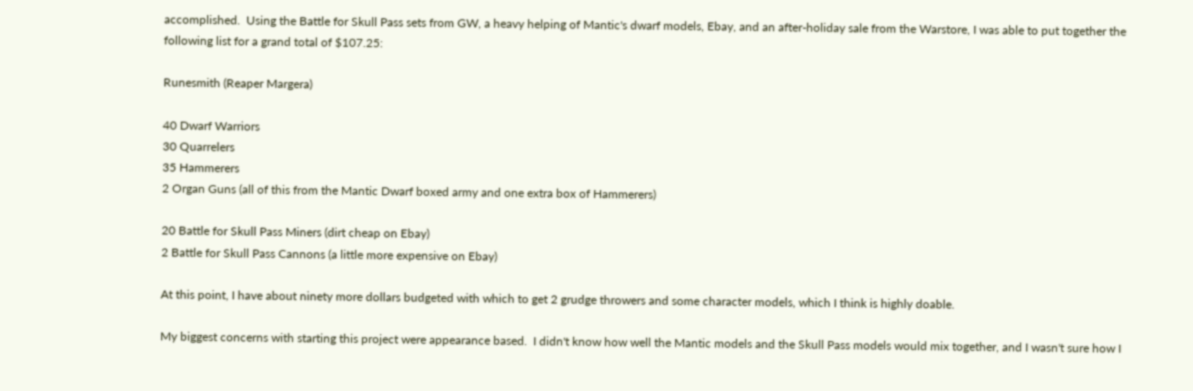accomplished.  Using the Battle for Skull Pass sets from GW, a heavy helping of Mantic's dwarf models, Ebay, and an after-holiday sale from the Warstore, I was able to put together the following list for a grand total of $107.25:

Runesmith (Reaper Margera)

40 Dwarf Warriors
30 Quarrelers
35 Hammerers
2 Organ Guns (all of this from the Mantic Dwarf boxed army and one extra box of Hammerers)

20 Battle for Skull Pass Miners (dirt cheap on Ebay)
2 Battle for Skull Pass Cannons (a little more expensive on Ebay)

At this point, I have about ninety more dollars budgeted with which to get 2 grudge throwers and some character models, which I think is highly doable.

My biggest concerns with starting this project were appearance based.  I didn't know how well the Mantic models and the Skull Pass models would mix together, and I wasn't sure how I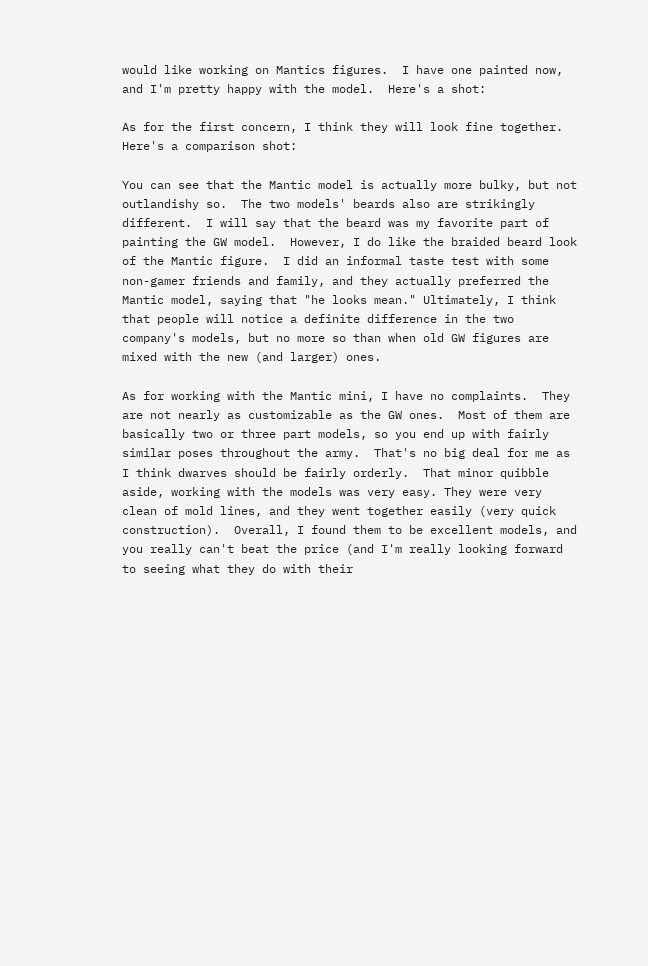would like working on Mantics figures.  I have one painted now, and I'm pretty happy with the model.  Here's a shot:

As for the first concern, I think they will look fine together.  Here's a comparison shot:

You can see that the Mantic model is actually more bulky, but not outlandishy so.  The two models' beards also are strikingly different.  I will say that the beard was my favorite part of painting the GW model.  However, I do like the braided beard look of the Mantic figure.  I did an informal taste test with some non-gamer friends and family, and they actually preferred the Mantic model, saying that "he looks mean." Ultimately, I think that people will notice a definite difference in the two company's models, but no more so than when old GW figures are mixed with the new (and larger) ones.

As for working with the Mantic mini, I have no complaints.  They are not nearly as customizable as the GW ones.  Most of them are basically two or three part models, so you end up with fairly similar poses throughout the army.  That's no big deal for me as I think dwarves should be fairly orderly.  That minor quibble aside, working with the models was very easy. They were very clean of mold lines, and they went together easily (very quick construction).  Overall, I found them to be excellent models, and you really can't beat the price (and I'm really looking forward to seeing what they do with their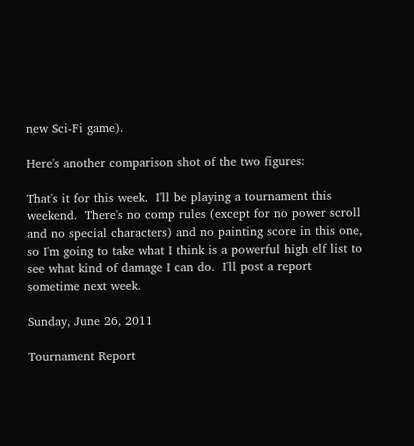new Sci-Fi game).

Here's another comparison shot of the two figures:

That's it for this week.  I'll be playing a tournament this weekend.  There's no comp rules (except for no power scroll and no special characters) and no painting score in this one, so I'm going to take what I think is a powerful high elf list to see what kind of damage I can do.  I'll post a report sometime next week.

Sunday, June 26, 2011

Tournament Report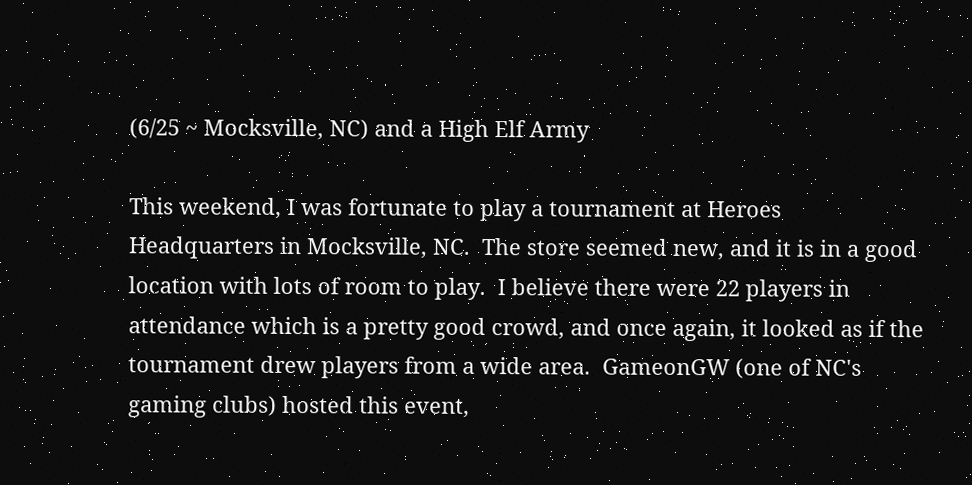(6/25 ~ Mocksville, NC) and a High Elf Army

This weekend, I was fortunate to play a tournament at Heroes Headquarters in Mocksville, NC.  The store seemed new, and it is in a good location with lots of room to play.  I believe there were 22 players in attendance which is a pretty good crowd, and once again, it looked as if the tournament drew players from a wide area.  GameonGW (one of NC's gaming clubs) hosted this event,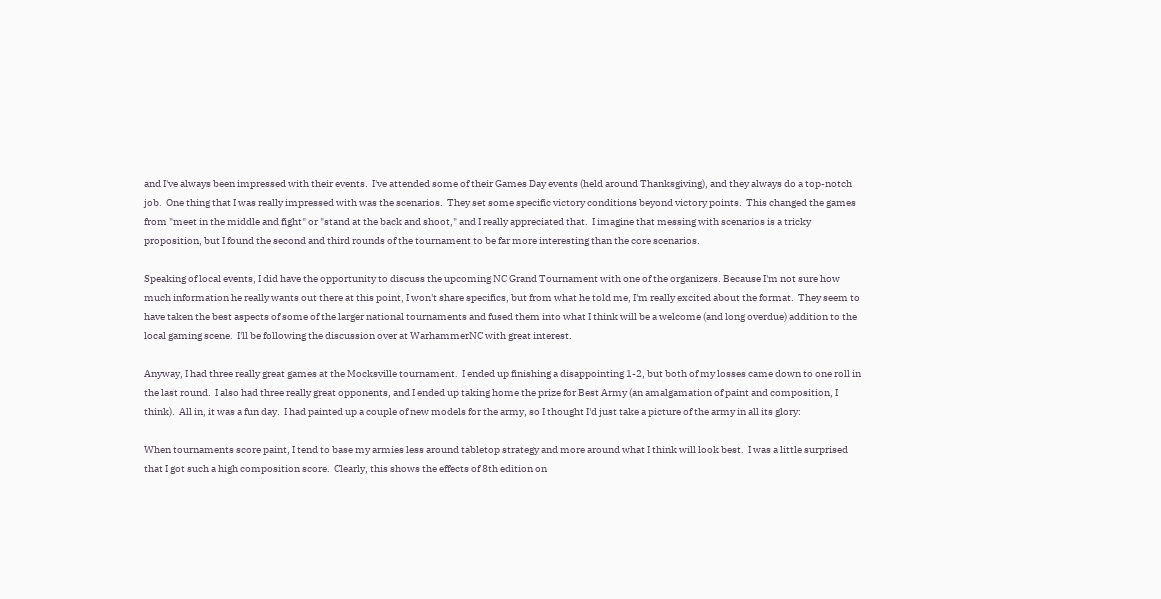and I've always been impressed with their events.  I've attended some of their Games Day events (held around Thanksgiving), and they always do a top-notch job.  One thing that I was really impressed with was the scenarios.  They set some specific victory conditions beyond victory points.  This changed the games from "meet in the middle and fight" or "stand at the back and shoot," and I really appreciated that.  I imagine that messing with scenarios is a tricky proposition, but I found the second and third rounds of the tournament to be far more interesting than the core scenarios.

Speaking of local events, I did have the opportunity to discuss the upcoming NC Grand Tournament with one of the organizers. Because I'm not sure how much information he really wants out there at this point, I won't share specifics, but from what he told me, I'm really excited about the format.  They seem to have taken the best aspects of some of the larger national tournaments and fused them into what I think will be a welcome (and long overdue) addition to the local gaming scene.  I'll be following the discussion over at WarhammerNC with great interest.

Anyway, I had three really great games at the Mocksville tournament.  I ended up finishing a disappointing 1-2, but both of my losses came down to one roll in the last round.  I also had three really great opponents, and I ended up taking home the prize for Best Army (an amalgamation of paint and composition, I think).  All in, it was a fun day.  I had painted up a couple of new models for the army, so I thought I'd just take a picture of the army in all its glory:

When tournaments score paint, I tend to base my armies less around tabletop strategy and more around what I think will look best.  I was a little surprised that I got such a high composition score.  Clearly, this shows the effects of 8th edition on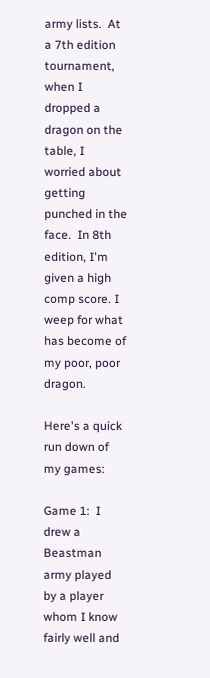army lists.  At a 7th edition tournament, when I dropped a dragon on the table, I worried about getting punched in the face.  In 8th edition, I'm given a high comp score. I weep for what has become of my poor, poor dragon.

Here's a quick run down of my games:

Game 1:  I drew a Beastman army played by a player whom I know fairly well and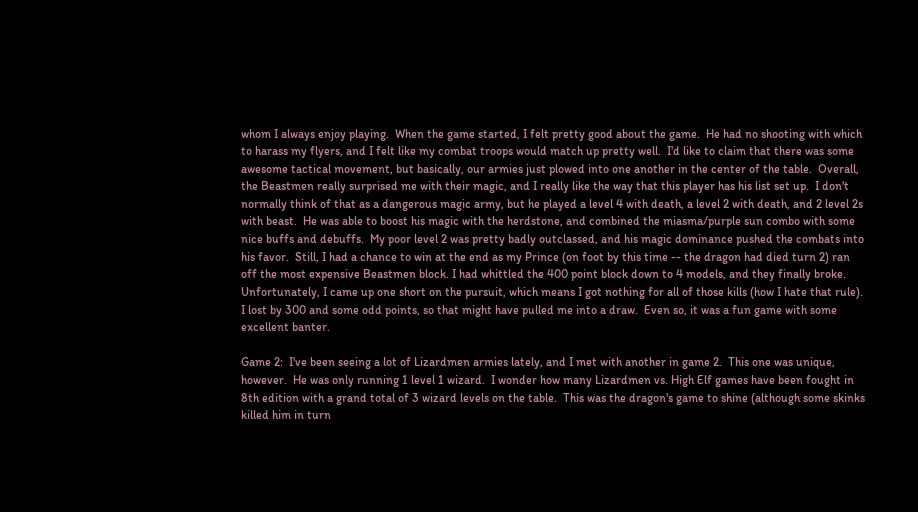whom I always enjoy playing.  When the game started, I felt pretty good about the game.  He had no shooting with which to harass my flyers, and I felt like my combat troops would match up pretty well.  I'd like to claim that there was some awesome tactical movement, but basically, our armies just plowed into one another in the center of the table.  Overall, the Beastmen really surprised me with their magic, and I really like the way that this player has his list set up.  I don't normally think of that as a dangerous magic army, but he played a level 4 with death, a level 2 with death, and 2 level 2s with beast.  He was able to boost his magic with the herdstone, and combined the miasma/purple sun combo with some nice buffs and debuffs.  My poor level 2 was pretty badly outclassed, and his magic dominance pushed the combats into his favor.  Still, I had a chance to win at the end as my Prince (on foot by this time -- the dragon had died turn 2) ran off the most expensive Beastmen block. I had whittled the 400 point block down to 4 models, and they finally broke.  Unfortunately, I came up one short on the pursuit, which means I got nothing for all of those kills (how I hate that rule).  I lost by 300 and some odd points, so that might have pulled me into a draw.  Even so, it was a fun game with some excellent banter.

Game 2:  I've been seeing a lot of Lizardmen armies lately, and I met with another in game 2.  This one was unique, however.  He was only running 1 level 1 wizard.  I wonder how many Lizardmen vs. High Elf games have been fought in 8th edition with a grand total of 3 wizard levels on the table.  This was the dragon's game to shine (although some skinks killed him in turn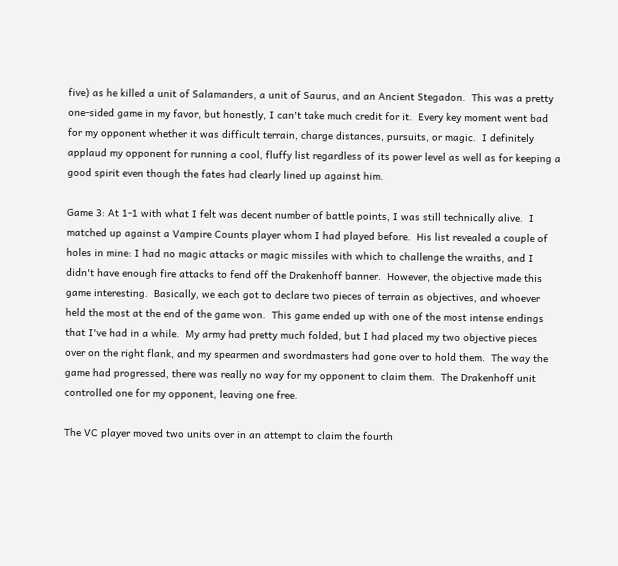five) as he killed a unit of Salamanders, a unit of Saurus, and an Ancient Stegadon.  This was a pretty one-sided game in my favor, but honestly, I can't take much credit for it.  Every key moment went bad for my opponent whether it was difficult terrain, charge distances, pursuits, or magic.  I definitely applaud my opponent for running a cool, fluffy list regardless of its power level as well as for keeping a good spirit even though the fates had clearly lined up against him.

Game 3: At 1-1 with what I felt was decent number of battle points, I was still technically alive.  I matched up against a Vampire Counts player whom I had played before.  His list revealed a couple of holes in mine: I had no magic attacks or magic missiles with which to challenge the wraiths, and I didn't have enough fire attacks to fend off the Drakenhoff banner.  However, the objective made this game interesting.  Basically, we each got to declare two pieces of terrain as objectives, and whoever held the most at the end of the game won.  This game ended up with one of the most intense endings that I've had in a while.  My army had pretty much folded, but I had placed my two objective pieces over on the right flank, and my spearmen and swordmasters had gone over to hold them.  The way the game had progressed, there was really no way for my opponent to claim them.  The Drakenhoff unit controlled one for my opponent, leaving one free.

The VC player moved two units over in an attempt to claim the fourth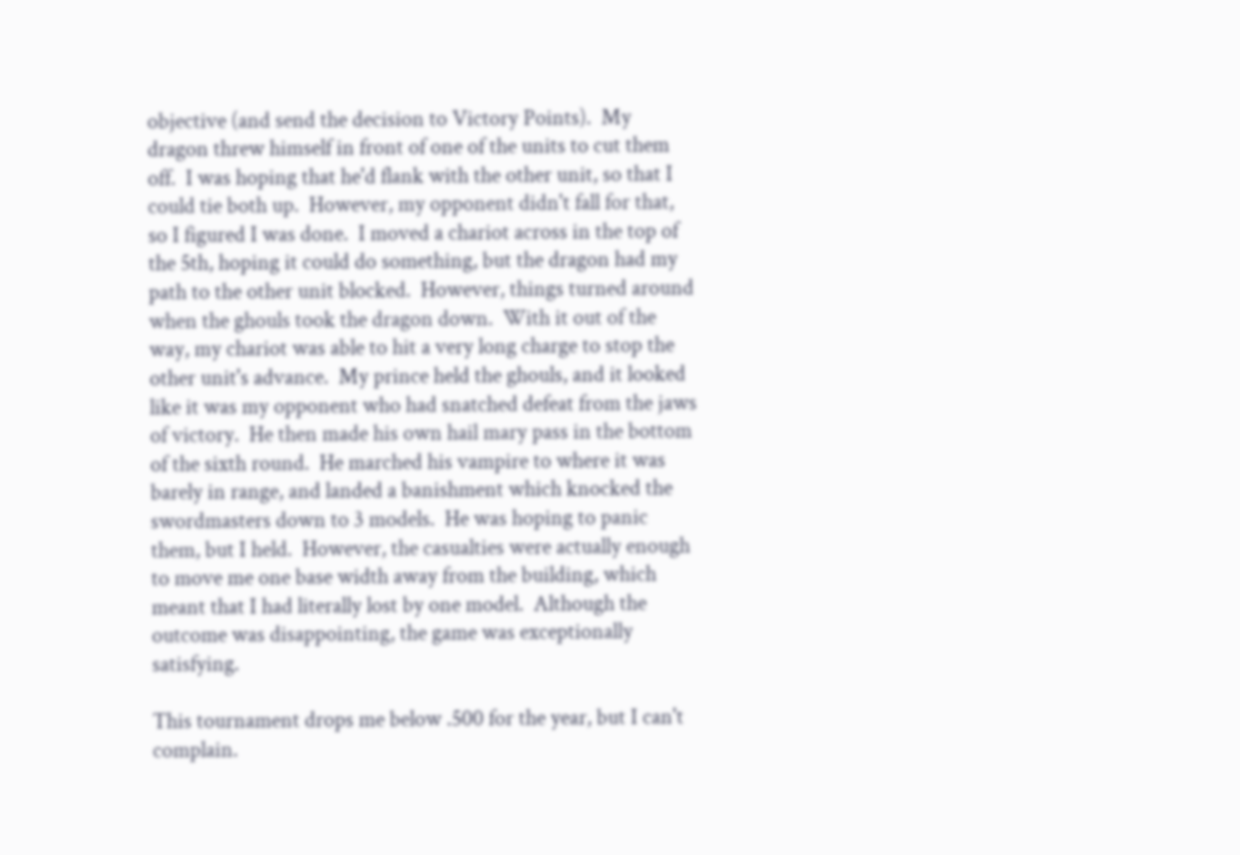objective (and send the decision to Victory Points).  My dragon threw himself in front of one of the units to cut them off.  I was hoping that he'd flank with the other unit, so that I could tie both up.  However, my opponent didn't fall for that, so I figured I was done.  I moved a chariot across in the top of the 5th, hoping it could do something, but the dragon had my path to the other unit blocked.  However, things turned around when the ghouls took the dragon down.  With it out of the way, my chariot was able to hit a very long charge to stop the other unit's advance.  My prince held the ghouls, and it looked like it was my opponent who had snatched defeat from the jaws of victory.  He then made his own hail mary pass in the bottom of the sixth round.  He marched his vampire to where it was barely in range, and landed a banishment which knocked the swordmasters down to 3 models.  He was hoping to panic them, but I held.  However, the casualties were actually enough to move me one base width away from the building, which meant that I had literally lost by one model.  Although the outcome was disappointing, the game was exceptionally satisfying.

This tournament drops me below .500 for the year, but I can't complain.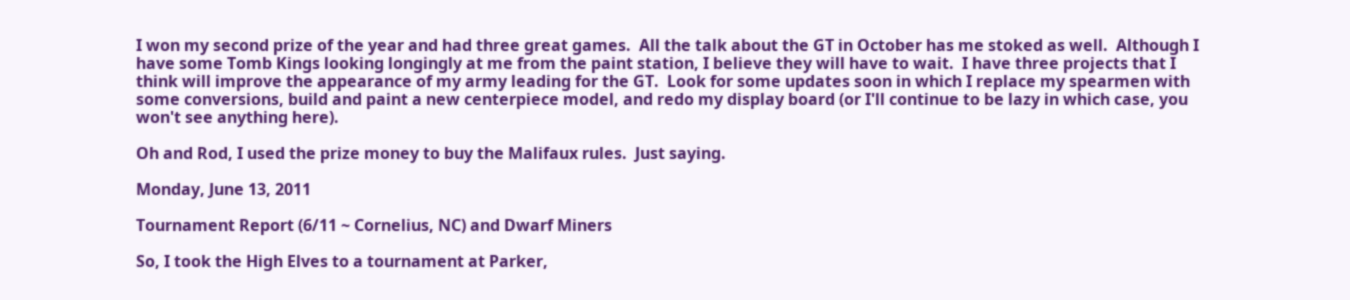I won my second prize of the year and had three great games.  All the talk about the GT in October has me stoked as well.  Although I have some Tomb Kings looking longingly at me from the paint station, I believe they will have to wait.  I have three projects that I think will improve the appearance of my army leading for the GT.  Look for some updates soon in which I replace my spearmen with some conversions, build and paint a new centerpiece model, and redo my display board (or I'll continue to be lazy in which case, you won't see anything here).

Oh and Rod, I used the prize money to buy the Malifaux rules.  Just saying.

Monday, June 13, 2011

Tournament Report (6/11 ~ Cornelius, NC) and Dwarf Miners

So, I took the High Elves to a tournament at Parker,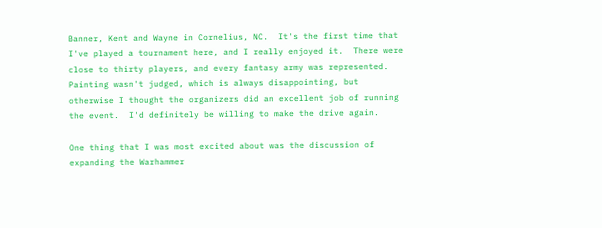Banner, Kent and Wayne in Cornelius, NC.  It's the first time that I've played a tournament here, and I really enjoyed it.  There were close to thirty players, and every fantasy army was represented. Painting wasn't judged, which is always disappointing, but otherwise I thought the organizers did an excellent job of running the event.  I'd definitely be willing to make the drive again.

One thing that I was most excited about was the discussion of expanding the Warhammer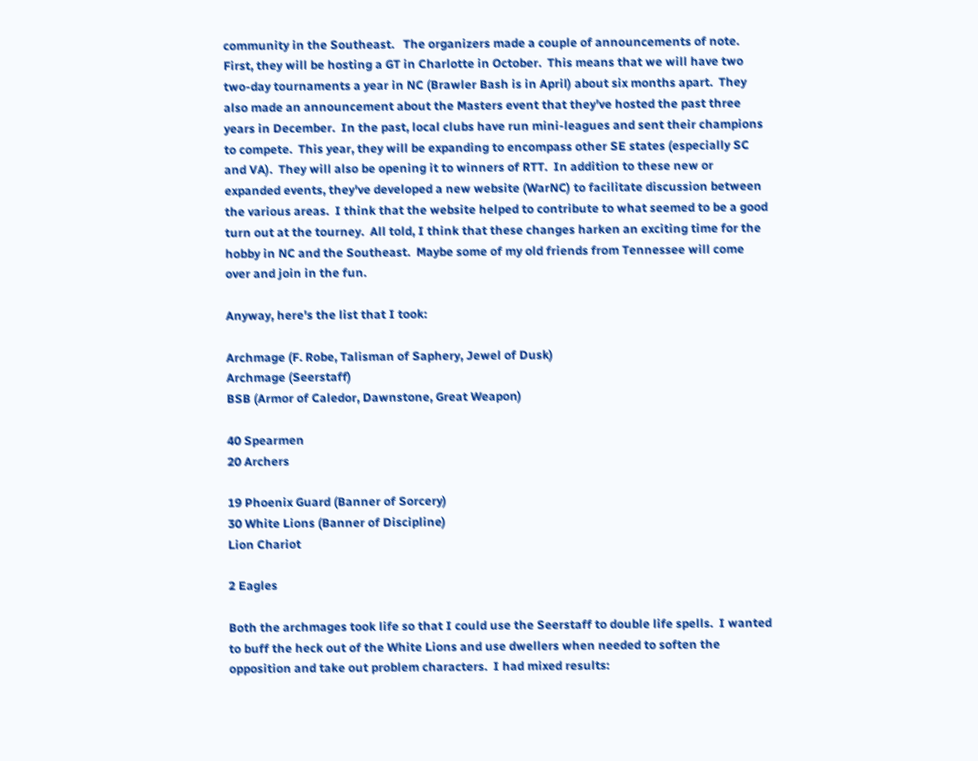community in the Southeast.   The organizers made a couple of announcements of note.  First, they will be hosting a GT in Charlotte in October.  This means that we will have two two-day tournaments a year in NC (Brawler Bash is in April) about six months apart.  They also made an announcement about the Masters event that they've hosted the past three years in December.  In the past, local clubs have run mini-leagues and sent their champions to compete.  This year, they will be expanding to encompass other SE states (especially SC and VA).  They will also be opening it to winners of RTT.  In addition to these new or expanded events, they've developed a new website (WarNC) to facilitate discussion between the various areas.  I think that the website helped to contribute to what seemed to be a good turn out at the tourney.  All told, I think that these changes harken an exciting time for the hobby in NC and the Southeast.  Maybe some of my old friends from Tennessee will come over and join in the fun.

Anyway, here's the list that I took:

Archmage (F. Robe, Talisman of Saphery, Jewel of Dusk)
Archmage (Seerstaff)
BSB (Armor of Caledor, Dawnstone, Great Weapon)

40 Spearmen
20 Archers

19 Phoenix Guard (Banner of Sorcery)
30 White Lions (Banner of Discipline)
Lion Chariot

2 Eagles

Both the archmages took life so that I could use the Seerstaff to double life spells.  I wanted to buff the heck out of the White Lions and use dwellers when needed to soften the opposition and take out problem characters.  I had mixed results: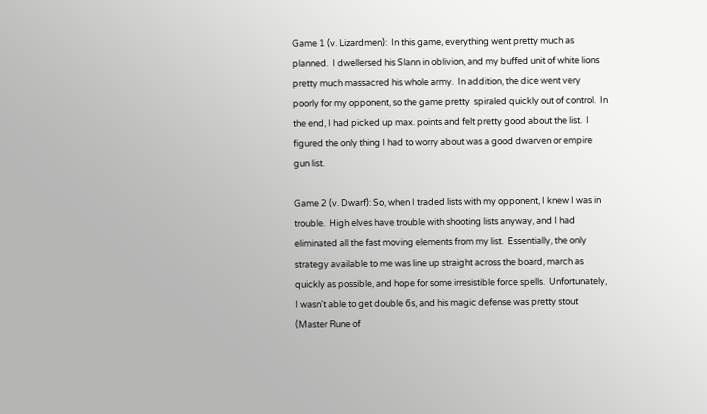Game 1 (v. Lizardmen):  In this game, everything went pretty much as planned.  I dwellersed his Slann in oblivion, and my buffed unit of white lions pretty much massacred his whole army.  In addition, the dice went very poorly for my opponent, so the game pretty  spiraled quickly out of control.  In the end, I had picked up max. points and felt pretty good about the list.  I figured the only thing I had to worry about was a good dwarven or empire gun list.

Game 2 (v. Dwarf): So, when I traded lists with my opponent, I knew I was in trouble.  High elves have trouble with shooting lists anyway, and I had eliminated all the fast moving elements from my list.  Essentially, the only strategy available to me was line up straight across the board, march as quickly as possible, and hope for some irresistible force spells.  Unfortunately, I wasn't able to get double 6s, and his magic defense was pretty stout (Master Rune of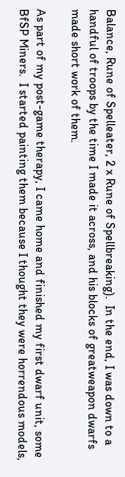Balance, Rune of Spelleater, 2 x Rune of Spellbreaking).  In the end, I was down to a handful of troops by the time I made it across, and his blocks of greatweapon dwarfs made short work of them.

As part of my post-game therapy, I came home and finished my first dwarf unit, some BfSP Miners.  I started painting them because I thought they were horrendous models,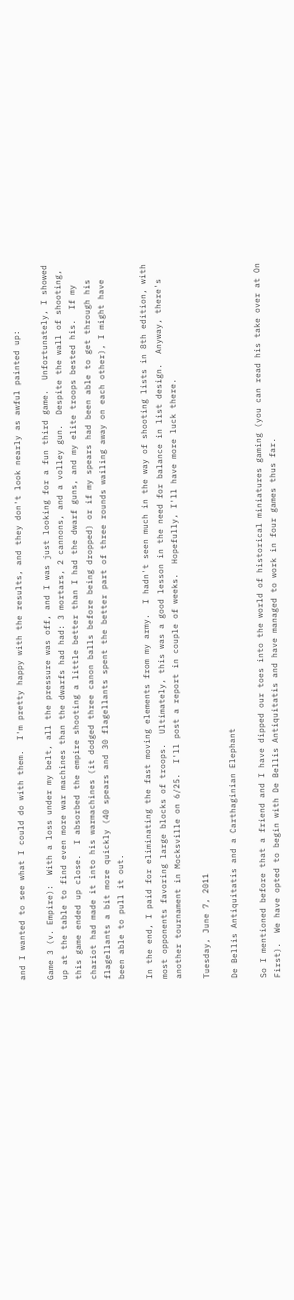and I wanted to see what I could do with them.  I'm pretty happy with the results, and they don't look nearly as awful painted up:

Game 3 (v. Empire):  With a loss under my belt, all the pressure was off, and I was just looking for a fun third game.  Unfortunately, I showed up at the table to find even more war machines than the dwarfs had had: 3 mortars, 2 cannons, and a volley gun.  Despite the wall of shooting, this game ended up close.  I absorbed the empire shooting a little better than I had the dwarf guns, and my elite troops bested his.  If my chariot had made it into his warmachines (it dodged three canon balls before being dropped) or if my spears had been able to get through his flagellants a bit more quickly (40 spears and 30 flagellants spent the better part of three rounds wailing away on each other), I might have been able to pull it out.

In the end, I paid for eliminating the fast moving elements from my army.  I hadn't seen much in the way of shooting lists in 8th edition, with most opponents favoring large blocks of troops.  Ultimately, this was a good lesson in the need for balance in list design.  Anyway, there's another tournament in Mocksville on 6/25.  I'll post a report in couple of weeks.  Hopefully, I'll have more luck there.

Tuesday, June 7, 2011

De Bellis Antiquitatis and a Carthaginian Elephant

So I mentioned before that a friend and I have dipped our toes into the world of historical miniatures gaming (you can read his take over at On First).  We have opted to begin with De Bellis Antiquitatis and have managed to work in four games thus far.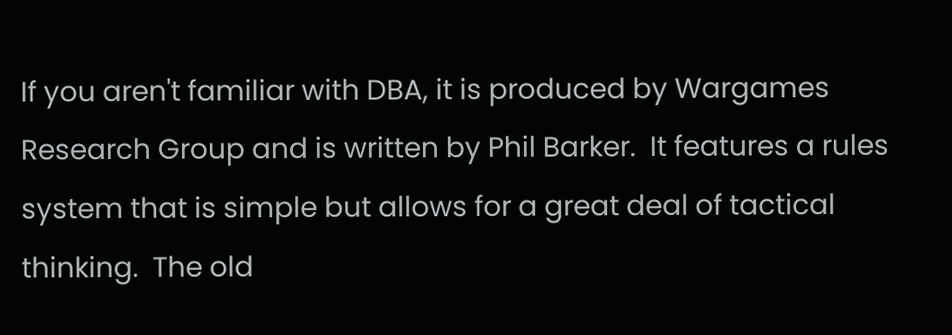If you aren't familiar with DBA, it is produced by Wargames Research Group and is written by Phil Barker.  It features a rules system that is simple but allows for a great deal of tactical thinking.  The old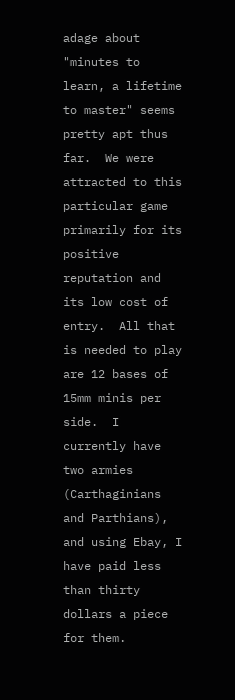adage about "minutes to learn, a lifetime to master" seems pretty apt thus far.  We were attracted to this particular game primarily for its positive reputation and its low cost of entry.  All that is needed to play are 12 bases of 15mm minis per side.  I currently have two armies (Carthaginians and Parthians), and using Ebay, I have paid less than thirty dollars a piece for them.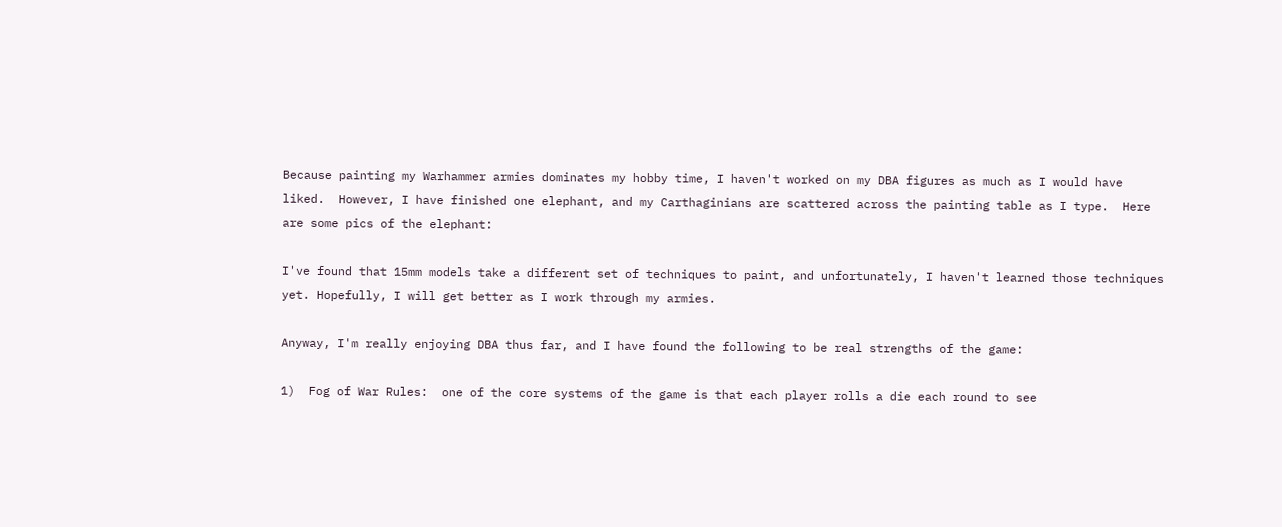Because painting my Warhammer armies dominates my hobby time, I haven't worked on my DBA figures as much as I would have liked.  However, I have finished one elephant, and my Carthaginians are scattered across the painting table as I type.  Here are some pics of the elephant:

I've found that 15mm models take a different set of techniques to paint, and unfortunately, I haven't learned those techniques yet. Hopefully, I will get better as I work through my armies.

Anyway, I'm really enjoying DBA thus far, and I have found the following to be real strengths of the game:

1)  Fog of War Rules:  one of the core systems of the game is that each player rolls a die each round to see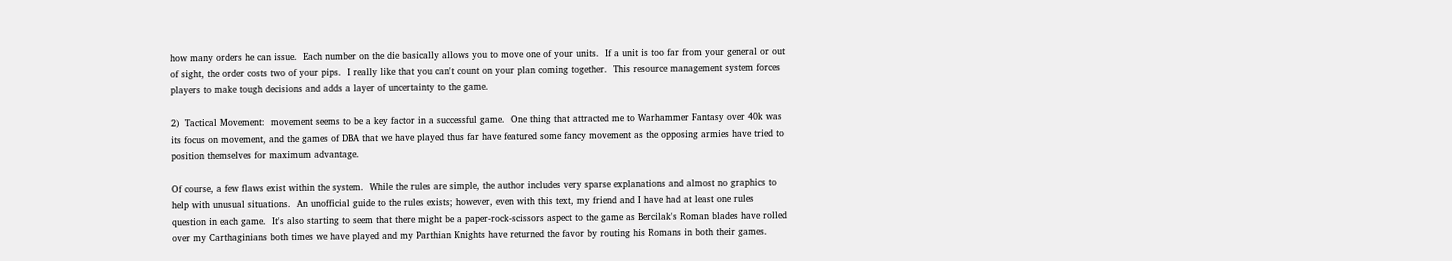how many orders he can issue.  Each number on the die basically allows you to move one of your units.  If a unit is too far from your general or out of sight, the order costs two of your pips.  I really like that you can't count on your plan coming together.  This resource management system forces players to make tough decisions and adds a layer of uncertainty to the game.

2)  Tactical Movement:  movement seems to be a key factor in a successful game.  One thing that attracted me to Warhammer Fantasy over 40k was its focus on movement, and the games of DBA that we have played thus far have featured some fancy movement as the opposing armies have tried to position themselves for maximum advantage.

Of course, a few flaws exist within the system.  While the rules are simple, the author includes very sparse explanations and almost no graphics to help with unusual situations.  An unofficial guide to the rules exists; however, even with this text, my friend and I have had at least one rules question in each game.  It's also starting to seem that there might be a paper-rock-scissors aspect to the game as Bercilak's Roman blades have rolled over my Carthaginians both times we have played and my Parthian Knights have returned the favor by routing his Romans in both their games.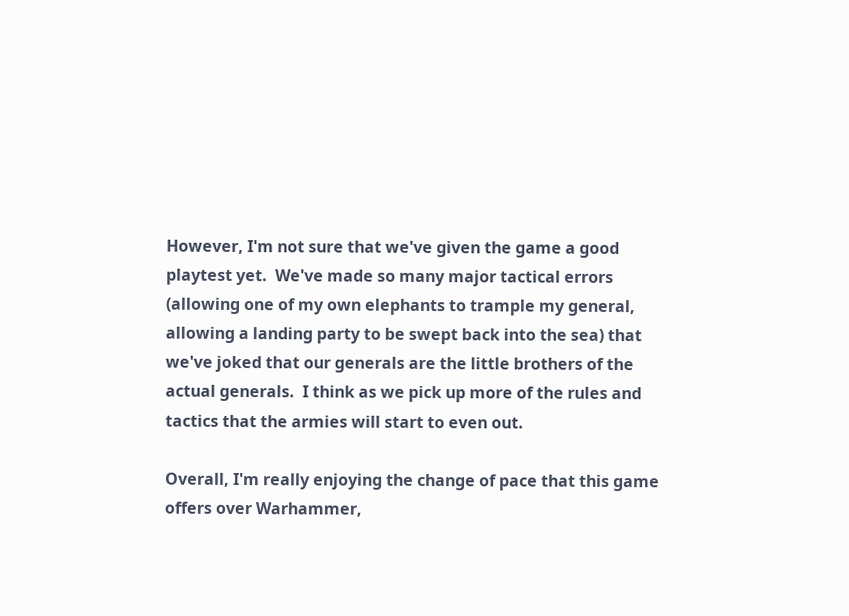However, I'm not sure that we've given the game a good playtest yet.  We've made so many major tactical errors (allowing one of my own elephants to trample my general, allowing a landing party to be swept back into the sea) that we've joked that our generals are the little brothers of the actual generals.  I think as we pick up more of the rules and tactics that the armies will start to even out.

Overall, I'm really enjoying the change of pace that this game offers over Warhammer,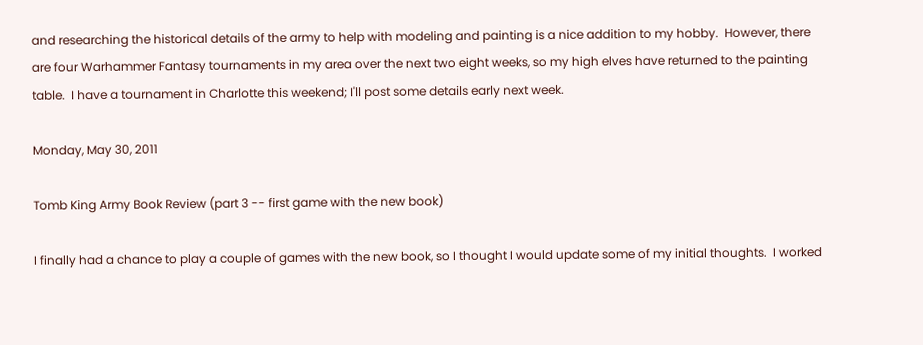and researching the historical details of the army to help with modeling and painting is a nice addition to my hobby.  However, there are four Warhammer Fantasy tournaments in my area over the next two eight weeks, so my high elves have returned to the painting table.  I have a tournament in Charlotte this weekend; I'll post some details early next week.

Monday, May 30, 2011

Tomb King Army Book Review (part 3 -- first game with the new book)

I finally had a chance to play a couple of games with the new book, so I thought I would update some of my initial thoughts.  I worked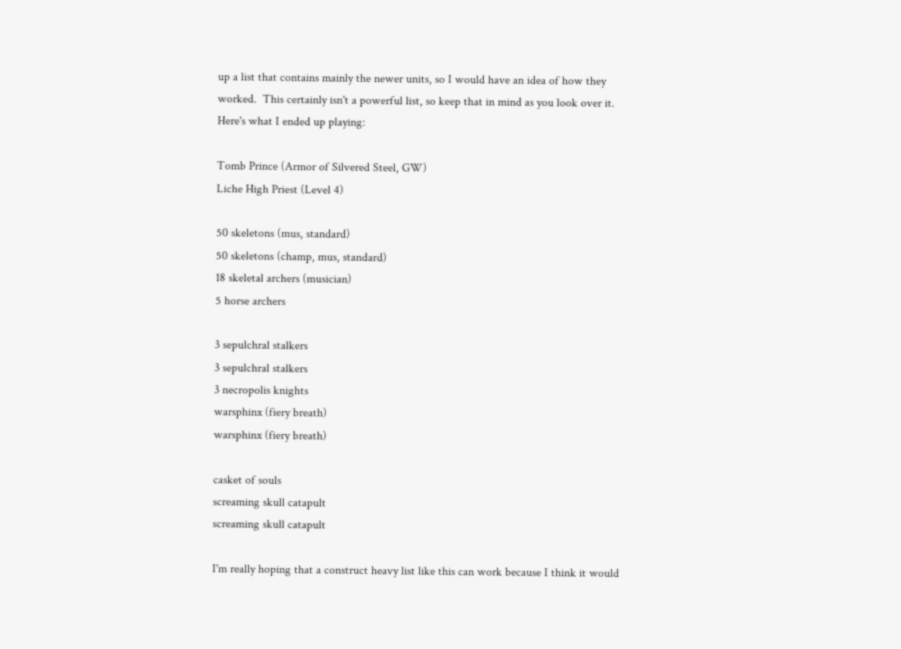up a list that contains mainly the newer units, so I would have an idea of how they worked.  This certainly isn't a powerful list, so keep that in mind as you look over it.  Here's what I ended up playing:

Tomb Prince (Armor of Silvered Steel, GW)
Liche High Priest (Level 4)

50 skeletons (mus, standard)
50 skeletons (champ, mus, standard)
18 skeletal archers (musician)
5 horse archers

3 sepulchral stalkers
3 sepulchral stalkers
3 necropolis knights
warsphinx (fiery breath)
warsphinx (fiery breath)

casket of souls
screaming skull catapult
screaming skull catapult

I'm really hoping that a construct heavy list like this can work because I think it would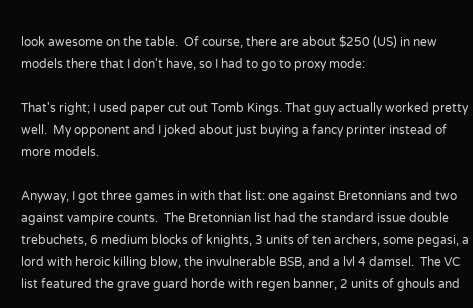look awesome on the table.  Of course, there are about $250 (US) in new models there that I don't have, so I had to go to proxy mode:

That's right; I used paper cut out Tomb Kings. That guy actually worked pretty well.  My opponent and I joked about just buying a fancy printer instead of more models.

Anyway, I got three games in with that list: one against Bretonnians and two against vampire counts.  The Bretonnian list had the standard issue double trebuchets, 6 medium blocks of knights, 3 units of ten archers, some pegasi, a lord with heroic killing blow, the invulnerable BSB, and a lvl 4 damsel.  The VC list featured the grave guard horde with regen banner, 2 units of ghouls and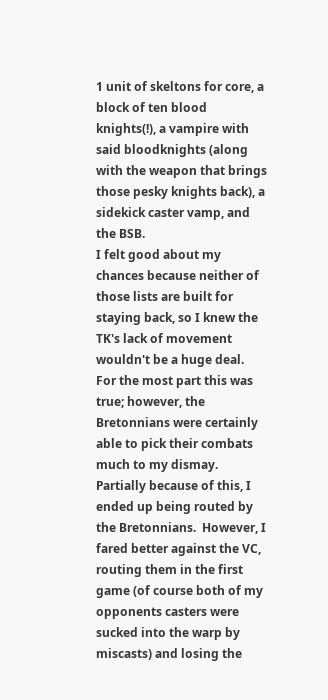1 unit of skeltons for core, a block of ten blood knights(!), a vampire with said bloodknights (along with the weapon that brings those pesky knights back), a sidekick caster vamp, and the BSB.
I felt good about my chances because neither of those lists are built for staying back, so I knew the TK's lack of movement wouldn't be a huge deal.  For the most part this was true; however, the Bretonnians were certainly able to pick their combats much to my dismay.  Partially because of this, I ended up being routed by the Bretonnians.  However, I fared better against the VC, routing them in the first game (of course both of my opponents casters were sucked into the warp by miscasts) and losing the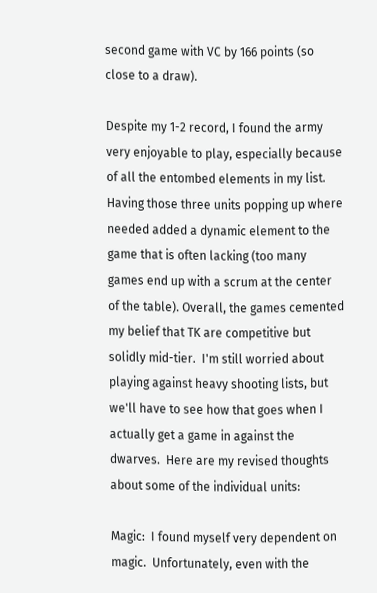second game with VC by 166 points (so close to a draw).

Despite my 1-2 record, I found the army very enjoyable to play, especially because of all the entombed elements in my list. Having those three units popping up where needed added a dynamic element to the game that is often lacking (too many games end up with a scrum at the center of the table). Overall, the games cemented my belief that TK are competitive but solidly mid-tier.  I'm still worried about playing against heavy shooting lists, but we'll have to see how that goes when I actually get a game in against the dwarves.  Here are my revised thoughts about some of the individual units:

Magic:  I found myself very dependent on magic.  Unfortunately, even with the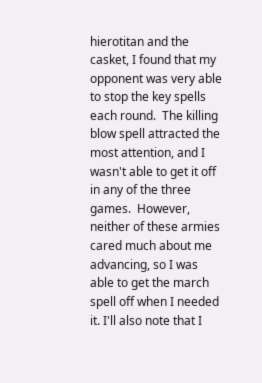hierotitan and the casket, I found that my opponent was very able to stop the key spells each round.  The killing blow spell attracted the most attention, and I wasn't able to get it off in any of the three games.  However, neither of these armies cared much about me advancing, so I was able to get the march spell off when I needed it. I'll also note that I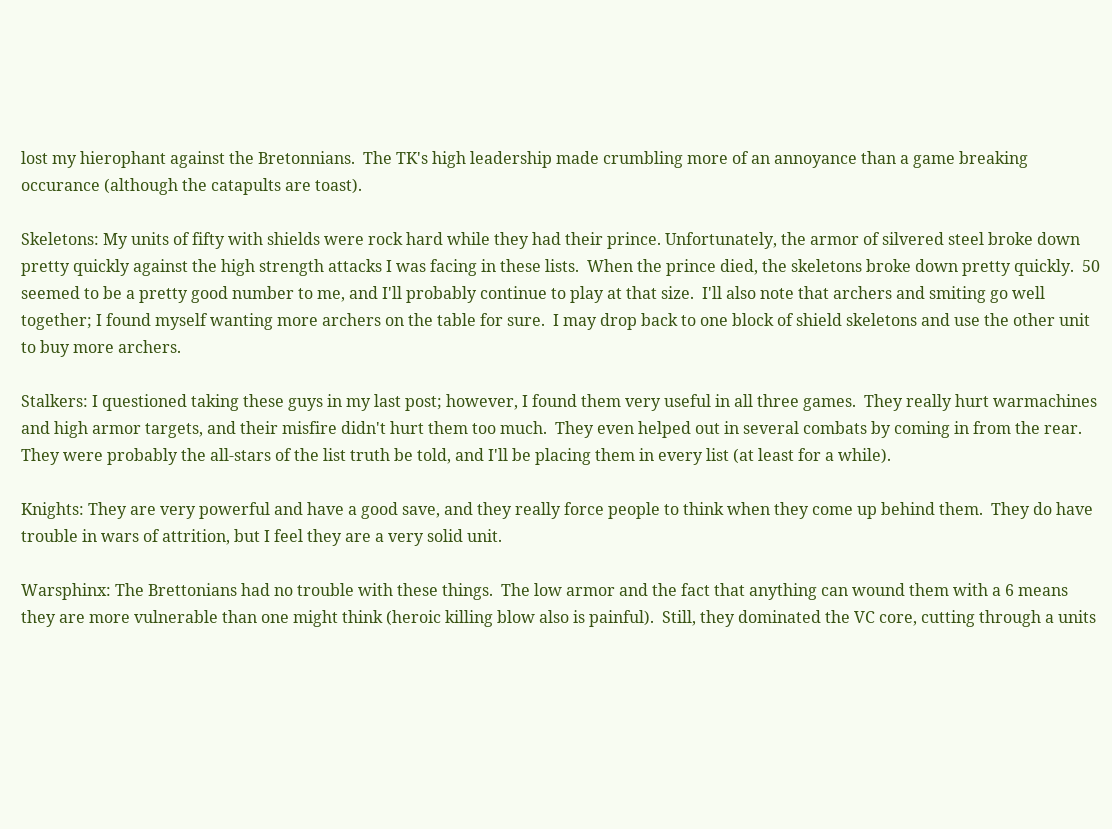lost my hierophant against the Bretonnians.  The TK's high leadership made crumbling more of an annoyance than a game breaking occurance (although the catapults are toast).

Skeletons: My units of fifty with shields were rock hard while they had their prince. Unfortunately, the armor of silvered steel broke down pretty quickly against the high strength attacks I was facing in these lists.  When the prince died, the skeletons broke down pretty quickly.  50 seemed to be a pretty good number to me, and I'll probably continue to play at that size.  I'll also note that archers and smiting go well together; I found myself wanting more archers on the table for sure.  I may drop back to one block of shield skeletons and use the other unit to buy more archers.

Stalkers: I questioned taking these guys in my last post; however, I found them very useful in all three games.  They really hurt warmachines and high armor targets, and their misfire didn't hurt them too much.  They even helped out in several combats by coming in from the rear.  They were probably the all-stars of the list truth be told, and I'll be placing them in every list (at least for a while).

Knights: They are very powerful and have a good save, and they really force people to think when they come up behind them.  They do have trouble in wars of attrition, but I feel they are a very solid unit.

Warsphinx: The Brettonians had no trouble with these things.  The low armor and the fact that anything can wound them with a 6 means they are more vulnerable than one might think (heroic killing blow also is painful).  Still, they dominated the VC core, cutting through a units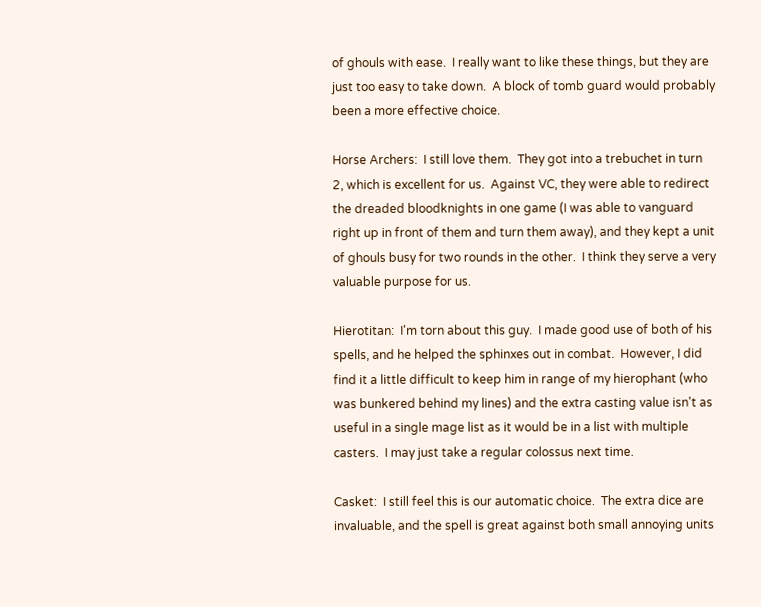of ghouls with ease.  I really want to like these things, but they are just too easy to take down.  A block of tomb guard would probably been a more effective choice.

Horse Archers:  I still love them.  They got into a trebuchet in turn 2, which is excellent for us.  Against VC, they were able to redirect the dreaded bloodknights in one game (I was able to vanguard right up in front of them and turn them away), and they kept a unit of ghouls busy for two rounds in the other.  I think they serve a very valuable purpose for us.

Hierotitan:  I'm torn about this guy.  I made good use of both of his spells, and he helped the sphinxes out in combat.  However, I did find it a little difficult to keep him in range of my hierophant (who was bunkered behind my lines) and the extra casting value isn't as useful in a single mage list as it would be in a list with multiple casters.  I may just take a regular colossus next time.

Casket:  I still feel this is our automatic choice.  The extra dice are invaluable, and the spell is great against both small annoying units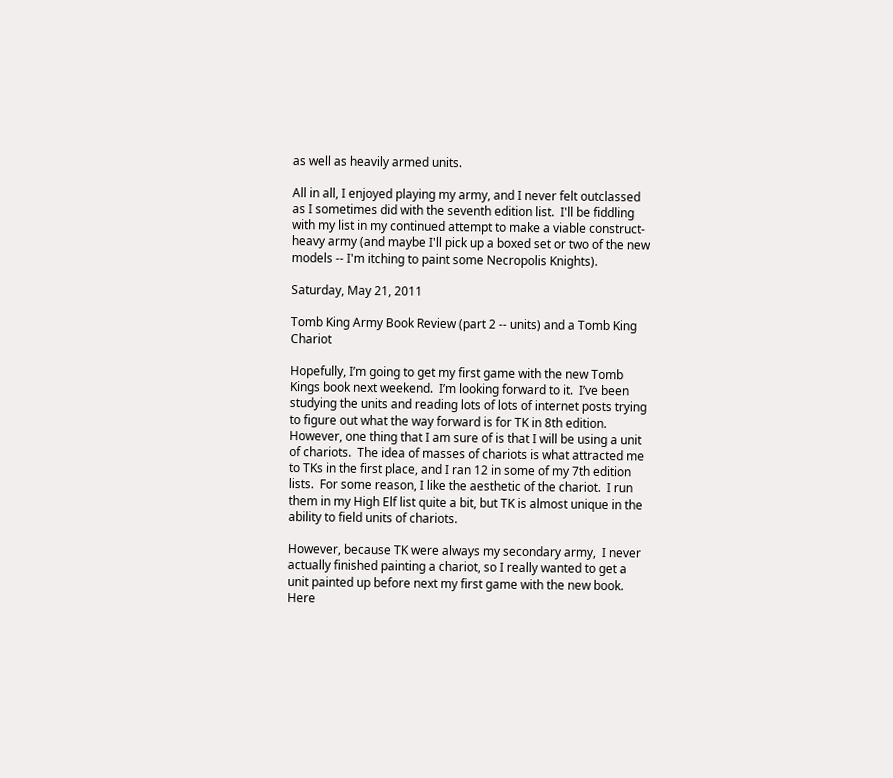as well as heavily armed units.

All in all, I enjoyed playing my army, and I never felt outclassed as I sometimes did with the seventh edition list.  I'll be fiddling with my list in my continued attempt to make a viable construct-heavy army (and maybe I'll pick up a boxed set or two of the new models -- I'm itching to paint some Necropolis Knights).

Saturday, May 21, 2011

Tomb King Army Book Review (part 2 -- units) and a Tomb King Chariot

Hopefully, I’m going to get my first game with the new Tomb Kings book next weekend.  I’m looking forward to it.  I’ve been studying the units and reading lots of lots of internet posts trying to figure out what the way forward is for TK in 8th edition.  However, one thing that I am sure of is that I will be using a unit of chariots.  The idea of masses of chariots is what attracted me to TKs in the first place, and I ran 12 in some of my 7th edition lists.  For some reason, I like the aesthetic of the chariot.  I run them in my High Elf list quite a bit, but TK is almost unique in the ability to field units of chariots.

However, because TK were always my secondary army,  I never  actually finished painting a chariot, so I really wanted to get a unit painted up before next my first game with the new book.  Here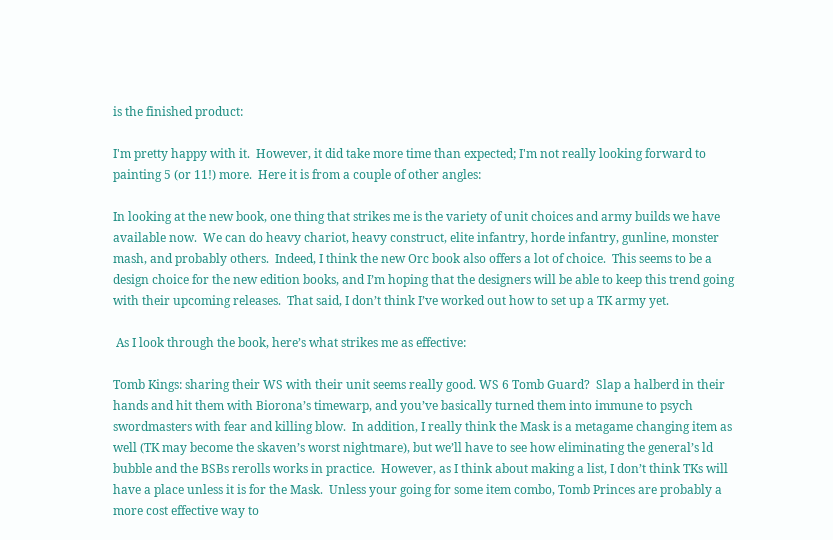is the finished product:

I'm pretty happy with it.  However, it did take more time than expected; I'm not really looking forward to painting 5 (or 11!) more.  Here it is from a couple of other angles:

In looking at the new book, one thing that strikes me is the variety of unit choices and army builds we have available now.  We can do heavy chariot, heavy construct, elite infantry, horde infantry, gunline, monster mash, and probably others.  Indeed, I think the new Orc book also offers a lot of choice.  This seems to be a design choice for the new edition books, and I’m hoping that the designers will be able to keep this trend going with their upcoming releases.  That said, I don’t think I’ve worked out how to set up a TK army yet.

 As I look through the book, here’s what strikes me as effective:

Tomb Kings: sharing their WS with their unit seems really good. WS 6 Tomb Guard?  Slap a halberd in their hands and hit them with Biorona’s timewarp, and you’ve basically turned them into immune to psych swordmasters with fear and killing blow.  In addition, I really think the Mask is a metagame changing item as well (TK may become the skaven’s worst nightmare), but we’ll have to see how eliminating the general’s ld bubble and the BSBs rerolls works in practice.  However, as I think about making a list, I don’t think TKs will have a place unless it is for the Mask.  Unless your going for some item combo, Tomb Princes are probably a more cost effective way to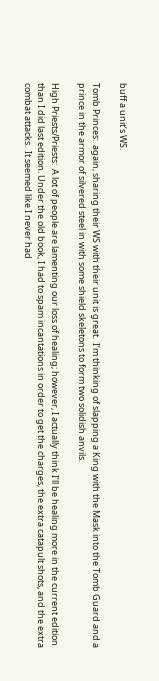buff a unit’s WS.

Tomb Princes:  again, sharing their WS with their unit is great.  I’m thinking of slapping a King with the Mask into the Tomb Guard and a prince in the armor of silvered steel in with some shield skeletons to form two solidish anvils.

High Priests/Priests:  A lot of people are lamenting our loss of healing; however, I actually think I’ll be healing more in the current edition than I did last edition. Under the old book, I had to spam incantations in order to get the charges, the extra catapult shots, and the extra combat attacks.  It seemed like I never had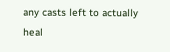any casts left to actually heal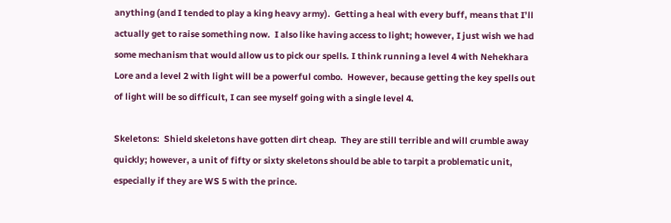anything (and I tended to play a king heavy army).  Getting a heal with every buff, means that I’ll actually get to raise something now.  I also like having access to light; however, I just wish we had some mechanism that would allow us to pick our spells. I think running a level 4 with Nehekhara Lore and a level 2 with light will be a powerful combo.  However, because getting the key spells out of light will be so difficult, I can see myself going with a single level 4.

Skeletons:  Shield skeletons have gotten dirt cheap.  They are still terrible and will crumble away quickly; however, a unit of fifty or sixty skeletons should be able to tarpit a problematic unit, especially if they are WS 5 with the prince.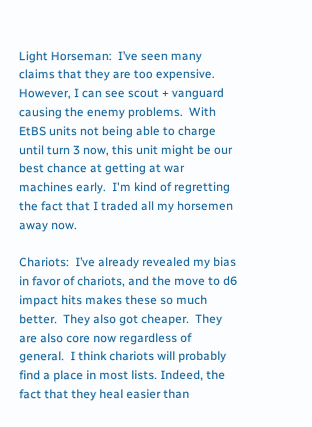Light Horseman:  I’ve seen many claims that they are too expensive.  However, I can see scout + vanguard causing the enemy problems.  With EtBS units not being able to charge until turn 3 now, this unit might be our best chance at getting at war machines early.  I'm kind of regretting the fact that I traded all my horsemen away now.

Chariots:  I’ve already revealed my bias in favor of chariots, and the move to d6 impact hits makes these so much better.  They also got cheaper.  They are also core now regardless of general.  I think chariots will probably find a place in most lists. Indeed, the fact that they heal easier than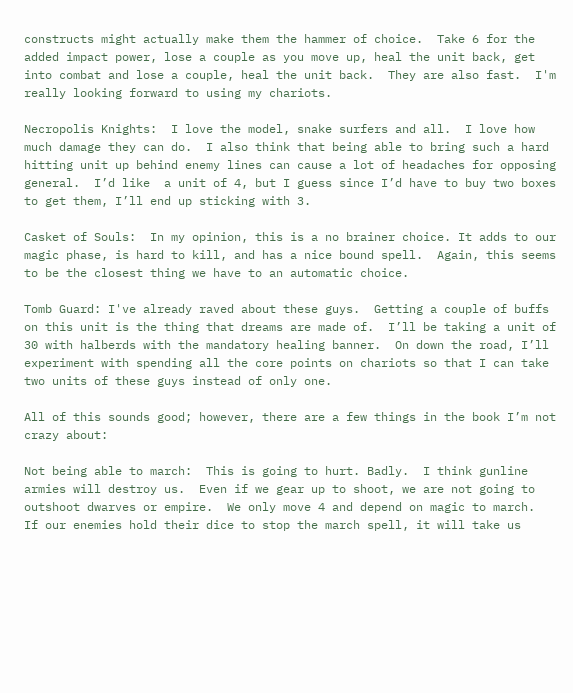constructs might actually make them the hammer of choice.  Take 6 for the added impact power, lose a couple as you move up, heal the unit back, get into combat and lose a couple, heal the unit back.  They are also fast.  I'm really looking forward to using my chariots.

Necropolis Knights:  I love the model, snake surfers and all.  I love how much damage they can do.  I also think that being able to bring such a hard hitting unit up behind enemy lines can cause a lot of headaches for opposing general.  I’d like  a unit of 4, but I guess since I’d have to buy two boxes to get them, I’ll end up sticking with 3.

Casket of Souls:  In my opinion, this is a no brainer choice. It adds to our magic phase, is hard to kill, and has a nice bound spell.  Again, this seems to be the closest thing we have to an automatic choice.

Tomb Guard: I've already raved about these guys.  Getting a couple of buffs on this unit is the thing that dreams are made of.  I’ll be taking a unit of 30 with halberds with the mandatory healing banner.  On down the road, I’ll experiment with spending all the core points on chariots so that I can take two units of these guys instead of only one.

All of this sounds good; however, there are a few things in the book I’m not crazy about:

Not being able to march:  This is going to hurt. Badly.  I think gunline armies will destroy us.  Even if we gear up to shoot, we are not going to outshoot dwarves or empire.  We only move 4 and depend on magic to march.  If our enemies hold their dice to stop the march spell, it will take us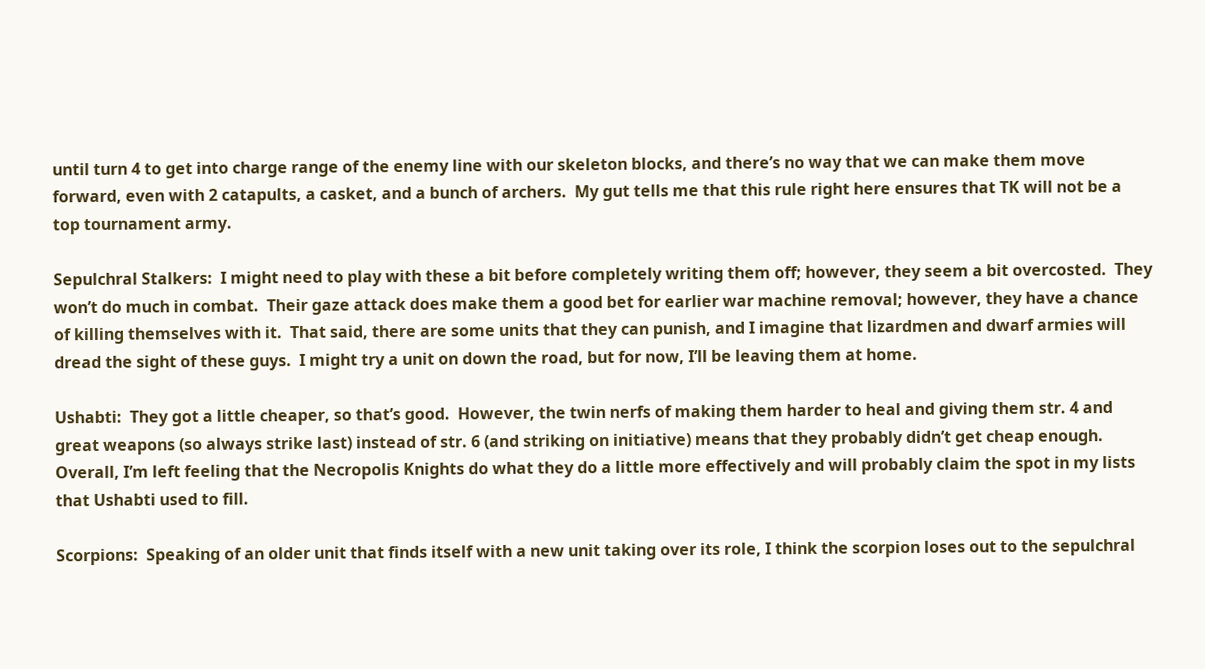until turn 4 to get into charge range of the enemy line with our skeleton blocks, and there’s no way that we can make them move forward, even with 2 catapults, a casket, and a bunch of archers.  My gut tells me that this rule right here ensures that TK will not be a top tournament army.

Sepulchral Stalkers:  I might need to play with these a bit before completely writing them off; however, they seem a bit overcosted.  They won’t do much in combat.  Their gaze attack does make them a good bet for earlier war machine removal; however, they have a chance of killing themselves with it.  That said, there are some units that they can punish, and I imagine that lizardmen and dwarf armies will dread the sight of these guys.  I might try a unit on down the road, but for now, I’ll be leaving them at home.

Ushabti:  They got a little cheaper, so that’s good.  However, the twin nerfs of making them harder to heal and giving them str. 4 and great weapons (so always strike last) instead of str. 6 (and striking on initiative) means that they probably didn’t get cheap enough. Overall, I’m left feeling that the Necropolis Knights do what they do a little more effectively and will probably claim the spot in my lists that Ushabti used to fill.

Scorpions:  Speaking of an older unit that finds itself with a new unit taking over its role, I think the scorpion loses out to the sepulchral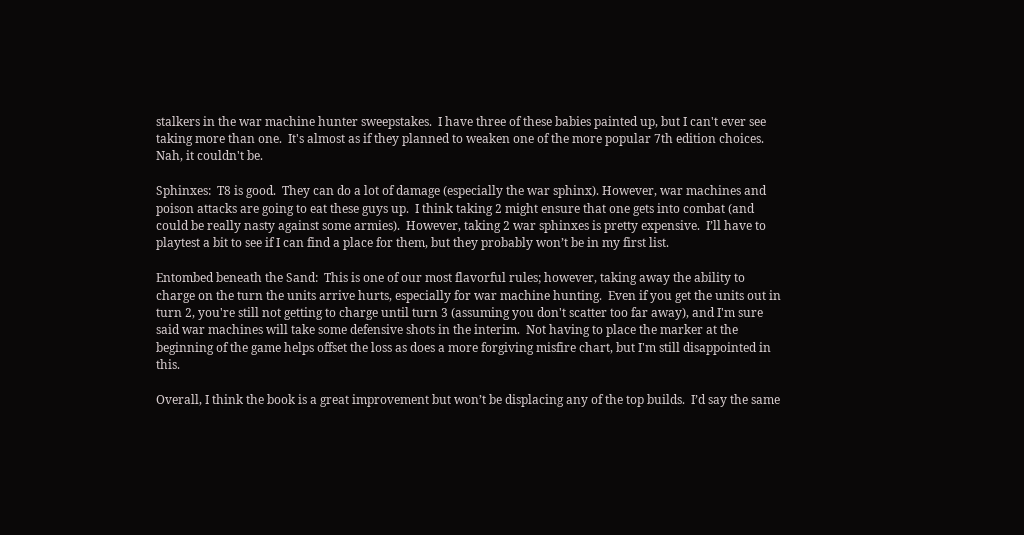stalkers in the war machine hunter sweepstakes.  I have three of these babies painted up, but I can't ever see taking more than one.  It's almost as if they planned to weaken one of the more popular 7th edition choices.  Nah, it couldn't be.

Sphinxes:  T8 is good.  They can do a lot of damage (especially the war sphinx). However, war machines and poison attacks are going to eat these guys up.  I think taking 2 might ensure that one gets into combat (and could be really nasty against some armies).  However, taking 2 war sphinxes is pretty expensive.  I’ll have to playtest a bit to see if I can find a place for them, but they probably won’t be in my first list.

Entombed beneath the Sand:  This is one of our most flavorful rules; however, taking away the ability to charge on the turn the units arrive hurts, especially for war machine hunting.  Even if you get the units out in turn 2, you're still not getting to charge until turn 3 (assuming you don't scatter too far away), and I'm sure said war machines will take some defensive shots in the interim.  Not having to place the marker at the beginning of the game helps offset the loss as does a more forgiving misfire chart, but I'm still disappointed in this.

Overall, I think the book is a great improvement but won’t be displacing any of the top builds.  I’d say the same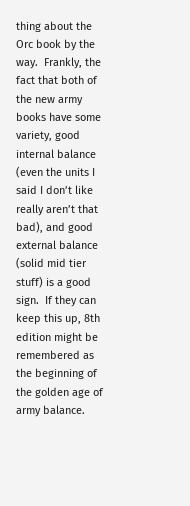thing about the Orc book by the way.  Frankly, the fact that both of the new army books have some variety, good internal balance (even the units I said I don’t like really aren’t that bad), and good external balance (solid mid tier stuff) is a good sign.  If they can keep this up, 8th edition might be remembered as the beginning of the golden age of army balance.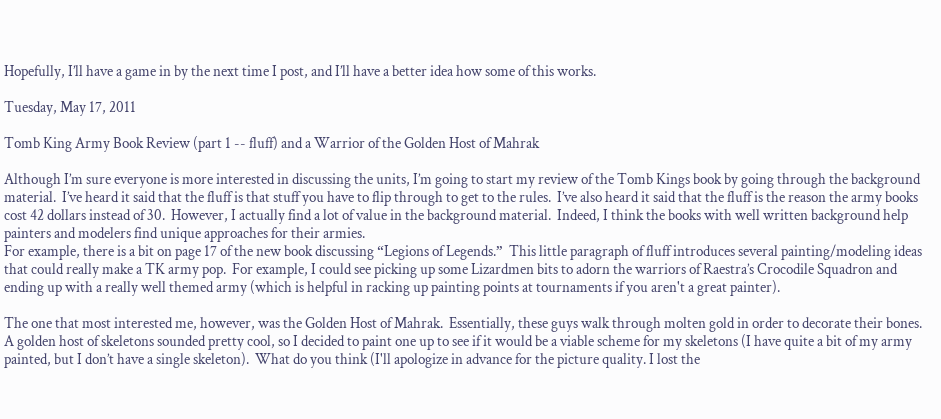Hopefully, I’ll have a game in by the next time I post, and I’ll have a better idea how some of this works.

Tuesday, May 17, 2011

Tomb King Army Book Review (part 1 -- fluff) and a Warrior of the Golden Host of Mahrak

Although I’m sure everyone is more interested in discussing the units, I’m going to start my review of the Tomb Kings book by going through the background material.  I’ve heard it said that the fluff is that stuff you have to flip through to get to the rules.  I’ve also heard it said that the fluff is the reason the army books cost 42 dollars instead of 30.  However, I actually find a lot of value in the background material.  Indeed, I think the books with well written background help painters and modelers find unique approaches for their armies.
For example, there is a bit on page 17 of the new book discussing “Legions of Legends.”  This little paragraph of fluff introduces several painting/modeling ideas that could really make a TK army pop.  For example, I could see picking up some Lizardmen bits to adorn the warriors of Raestra’s Crocodile Squadron and ending up with a really well themed army (which is helpful in racking up painting points at tournaments if you aren't a great painter).

The one that most interested me, however, was the Golden Host of Mahrak.  Essentially, these guys walk through molten gold in order to decorate their bones.  A golden host of skeletons sounded pretty cool, so I decided to paint one up to see if it would be a viable scheme for my skeletons (I have quite a bit of my army painted, but I don’t have a single skeleton).  What do you think (I'll apologize in advance for the picture quality. I lost the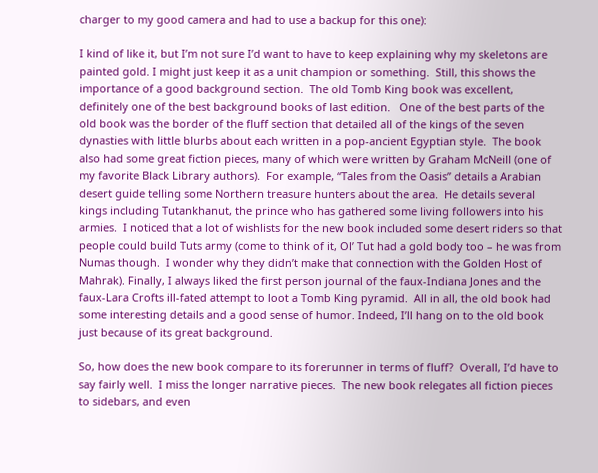charger to my good camera and had to use a backup for this one):

I kind of like it, but I’m not sure I’d want to have to keep explaining why my skeletons are painted gold. I might just keep it as a unit champion or something.  Still, this shows the importance of a good background section.  The old Tomb King book was excellent, definitely one of the best background books of last edition.   One of the best parts of the old book was the border of the fluff section that detailed all of the kings of the seven dynasties with little blurbs about each written in a pop-ancient Egyptian style.  The book also had some great fiction pieces, many of which were written by Graham McNeill (one of my favorite Black Library authors).  For example, “Tales from the Oasis” details a Arabian desert guide telling some Northern treasure hunters about the area.  He details several kings including Tutankhanut, the prince who has gathered some living followers into his armies.  I noticed that a lot of wishlists for the new book included some desert riders so that people could build Tuts army (come to think of it, Ol’ Tut had a gold body too – he was from Numas though.  I wonder why they didn’t make that connection with the Golden Host of Mahrak). Finally, I always liked the first person journal of the faux-Indiana Jones and the faux-Lara Crofts ill-fated attempt to loot a Tomb King pyramid.  All in all, the old book had some interesting details and a good sense of humor. Indeed, I’ll hang on to the old book just because of its great background.

So, how does the new book compare to its forerunner in terms of fluff?  Overall, I’d have to say fairly well.  I miss the longer narrative pieces.  The new book relegates all fiction pieces to sidebars, and even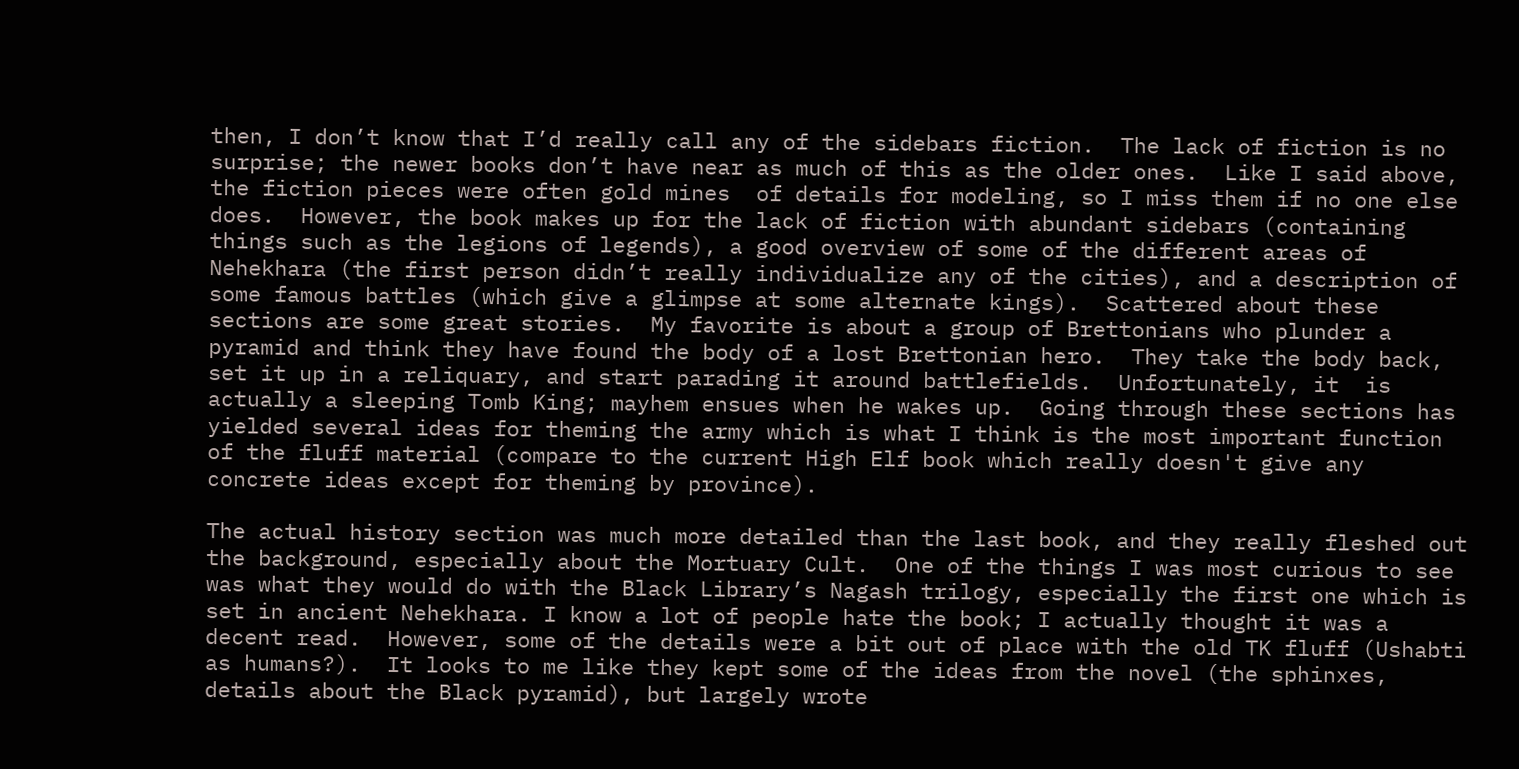then, I don’t know that I’d really call any of the sidebars fiction.  The lack of fiction is no surprise; the newer books don’t have near as much of this as the older ones.  Like I said above, the fiction pieces were often gold mines  of details for modeling, so I miss them if no one else does.  However, the book makes up for the lack of fiction with abundant sidebars (containing things such as the legions of legends), a good overview of some of the different areas of Nehekhara (the first person didn’t really individualize any of the cities), and a description of some famous battles (which give a glimpse at some alternate kings).  Scattered about these sections are some great stories.  My favorite is about a group of Brettonians who plunder a pyramid and think they have found the body of a lost Brettonian hero.  They take the body back, set it up in a reliquary, and start parading it around battlefields.  Unfortunately, it  is actually a sleeping Tomb King; mayhem ensues when he wakes up.  Going through these sections has yielded several ideas for theming the army which is what I think is the most important function of the fluff material (compare to the current High Elf book which really doesn't give any concrete ideas except for theming by province).

The actual history section was much more detailed than the last book, and they really fleshed out the background, especially about the Mortuary Cult.  One of the things I was most curious to see was what they would do with the Black Library’s Nagash trilogy, especially the first one which is set in ancient Nehekhara. I know a lot of people hate the book; I actually thought it was a decent read.  However, some of the details were a bit out of place with the old TK fluff (Ushabti as humans?).  It looks to me like they kept some of the ideas from the novel (the sphinxes, details about the Black pyramid), but largely wrote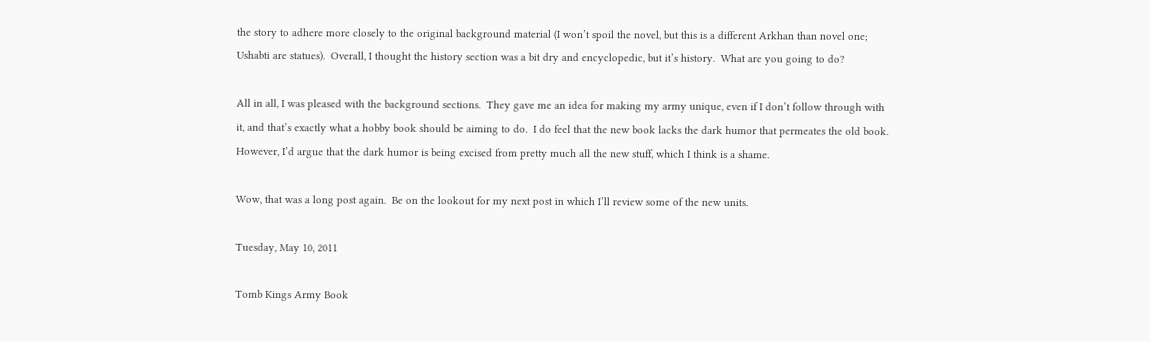the story to adhere more closely to the original background material (I won’t spoil the novel, but this is a different Arkhan than novel one; Ushabti are statues).  Overall, I thought the history section was a bit dry and encyclopedic, but it’s history.  What are you going to do?

All in all, I was pleased with the background sections.  They gave me an idea for making my army unique, even if I don’t follow through with it, and that’s exactly what a hobby book should be aiming to do.  I do feel that the new book lacks the dark humor that permeates the old book.  However, I’d argue that the dark humor is being excised from pretty much all the new stuff, which I think is a shame.

Wow, that was a long post again.  Be on the lookout for my next post in which I’ll review some of the new units.

Tuesday, May 10, 2011

Tomb Kings Army Book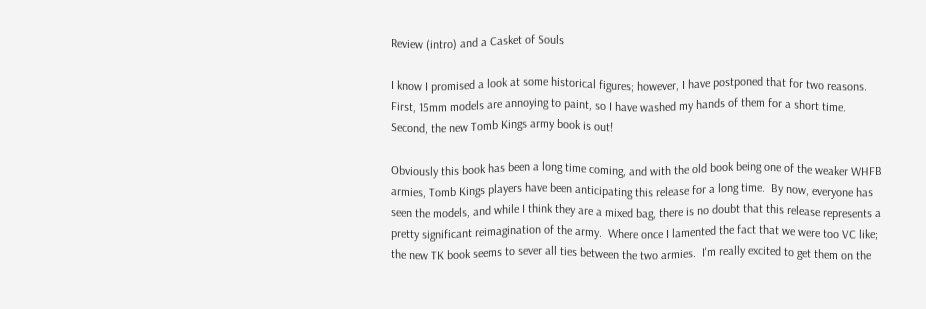Review (intro) and a Casket of Souls

I know I promised a look at some historical figures; however, I have postponed that for two reasons.  First, 15mm models are annoying to paint, so I have washed my hands of them for a short time.  Second, the new Tomb Kings army book is out!

Obviously this book has been a long time coming, and with the old book being one of the weaker WHFB armies, Tomb Kings players have been anticipating this release for a long time.  By now, everyone has seen the models, and while I think they are a mixed bag, there is no doubt that this release represents a pretty significant reimagination of the army.  Where once I lamented the fact that we were too VC like; the new TK book seems to sever all ties between the two armies.  I'm really excited to get them on the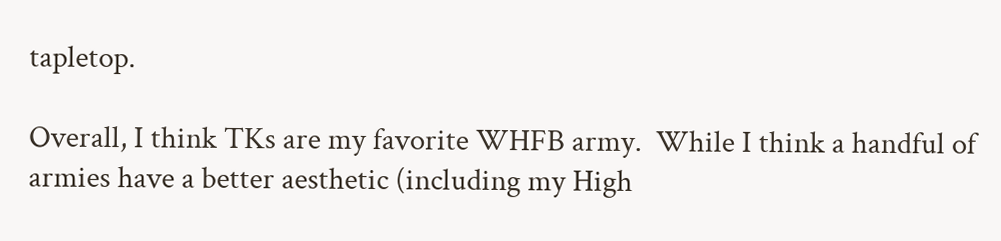tapletop.

Overall, I think TKs are my favorite WHFB army.  While I think a handful of armies have a better aesthetic (including my High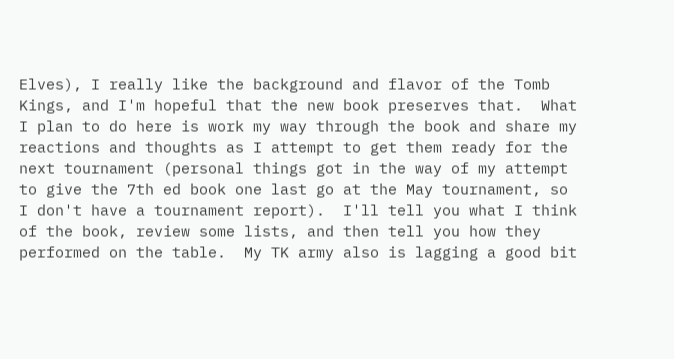Elves), I really like the background and flavor of the Tomb Kings, and I'm hopeful that the new book preserves that.  What I plan to do here is work my way through the book and share my reactions and thoughts as I attempt to get them ready for the next tournament (personal things got in the way of my attempt to give the 7th ed book one last go at the May tournament, so I don't have a tournament report).  I'll tell you what I think of the book, review some lists, and then tell you how they performed on the table.  My TK army also is lagging a good bit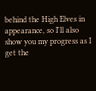behind the High Elves in appearance, so I'll also show you my progress as I get the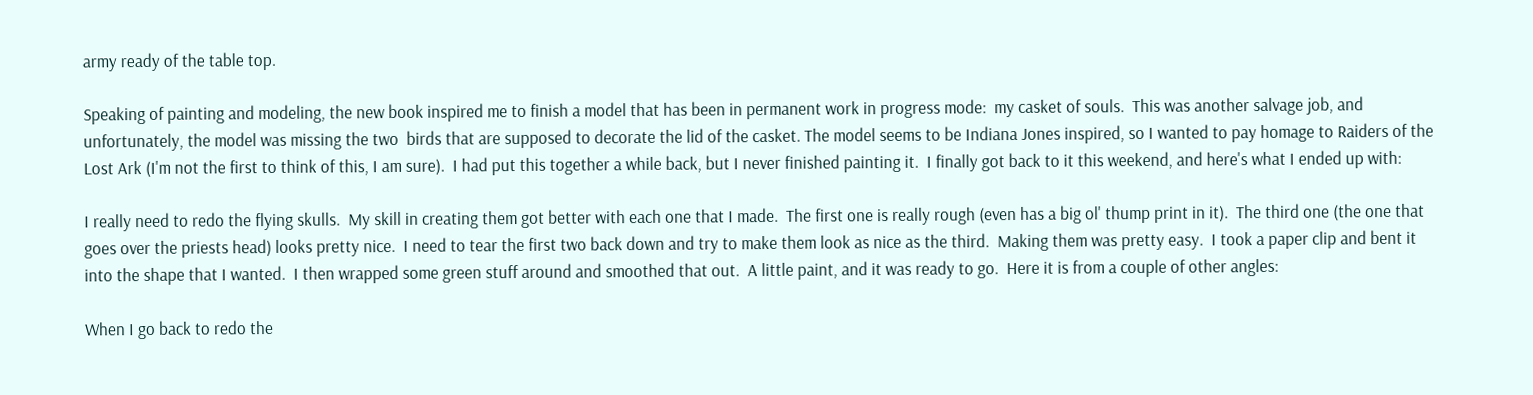army ready of the table top.

Speaking of painting and modeling, the new book inspired me to finish a model that has been in permanent work in progress mode:  my casket of souls.  This was another salvage job, and unfortunately, the model was missing the two  birds that are supposed to decorate the lid of the casket. The model seems to be Indiana Jones inspired, so I wanted to pay homage to Raiders of the Lost Ark (I'm not the first to think of this, I am sure).  I had put this together a while back, but I never finished painting it.  I finally got back to it this weekend, and here's what I ended up with:

I really need to redo the flying skulls.  My skill in creating them got better with each one that I made.  The first one is really rough (even has a big ol' thump print in it).  The third one (the one that goes over the priests head) looks pretty nice.  I need to tear the first two back down and try to make them look as nice as the third.  Making them was pretty easy.  I took a paper clip and bent it into the shape that I wanted.  I then wrapped some green stuff around and smoothed that out.  A little paint, and it was ready to go.  Here it is from a couple of other angles:

When I go back to redo the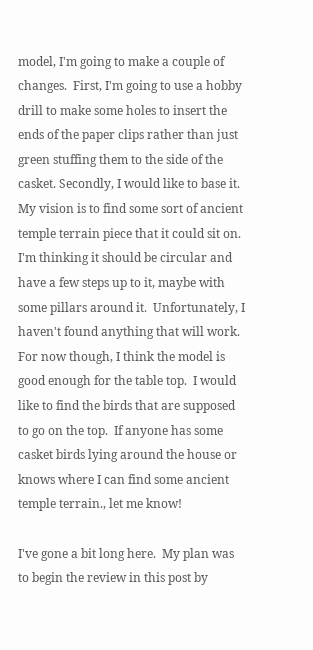model, I'm going to make a couple of changes.  First, I'm going to use a hobby drill to make some holes to insert the ends of the paper clips rather than just green stuffing them to the side of the casket. Secondly, I would like to base it.  My vision is to find some sort of ancient temple terrain piece that it could sit on.  I'm thinking it should be circular and have a few steps up to it, maybe with some pillars around it.  Unfortunately, I haven't found anything that will work.  For now though, I think the model is good enough for the table top.  I would like to find the birds that are supposed to go on the top.  If anyone has some casket birds lying around the house or knows where I can find some ancient temple terrain., let me know!

I've gone a bit long here.  My plan was to begin the review in this post by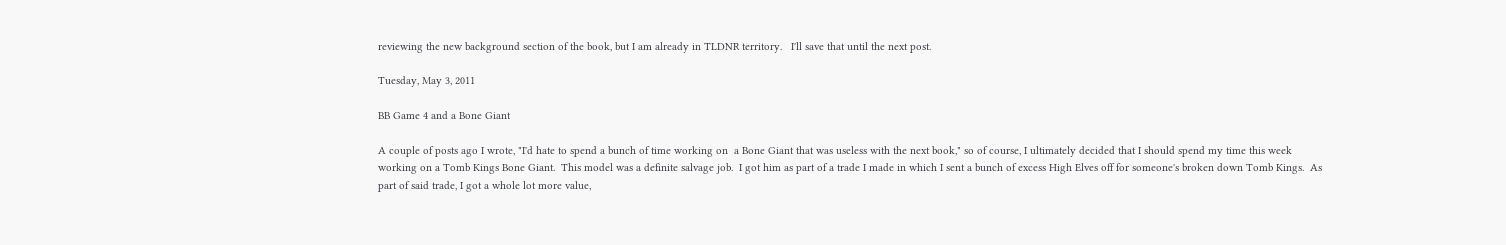reviewing the new background section of the book, but I am already in TLDNR territory.   I'll save that until the next post.

Tuesday, May 3, 2011

BB Game 4 and a Bone Giant

A couple of posts ago I wrote, "I'd hate to spend a bunch of time working on  a Bone Giant that was useless with the next book," so of course, I ultimately decided that I should spend my time this week working on a Tomb Kings Bone Giant.  This model was a definite salvage job.  I got him as part of a trade I made in which I sent a bunch of excess High Elves off for someone's broken down Tomb Kings.  As part of said trade, I got a whole lot more value,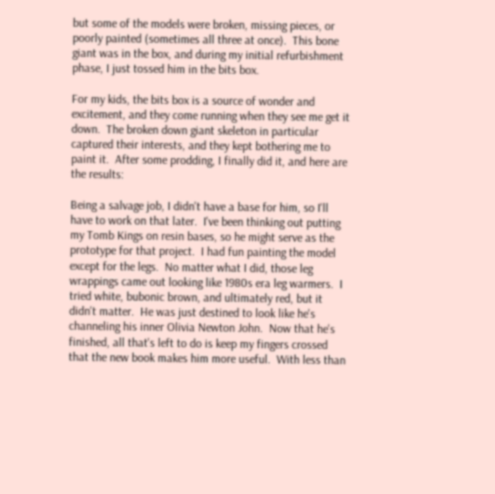but some of the models were broken, missing pieces, or poorly painted (sometimes all three at once).  This bone giant was in the box, and during my initial refurbishment phase, I just tossed him in the bits box.

For my kids, the bits box is a source of wonder and excitement, and they come running when they see me get it down.  The broken down giant skeleton in particular captured their interests, and they kept bothering me to paint it.  After some prodding, I finally did it, and here are the results:

Being a salvage job, I didn't have a base for him, so I'll have to work on that later.  I've been thinking out putting my Tomb Kings on resin bases, so he might serve as the prototype for that project.  I had fun painting the model except for the legs.  No matter what I did, those leg wrappings came out looking like 1980s era leg warmers.  I tried white, bubonic brown, and ultimately red, but it didn't matter.  He was just destined to look like he's channeling his inner Olivia Newton John.  Now that he's finished, all that's left to do is keep my fingers crossed that the new book makes him more useful.  With less than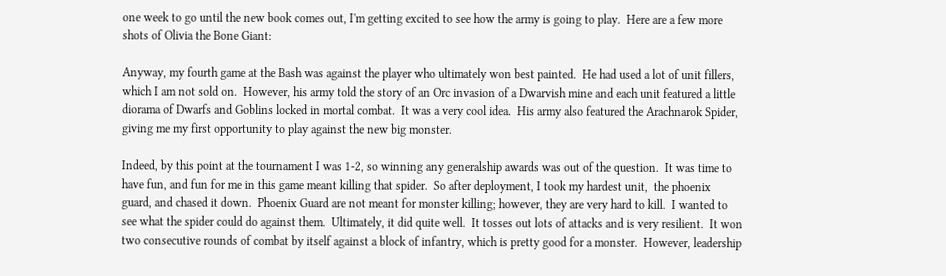one week to go until the new book comes out, I'm getting excited to see how the army is going to play.  Here are a few more shots of Olivia the Bone Giant:

Anyway, my fourth game at the Bash was against the player who ultimately won best painted.  He had used a lot of unit fillers, which I am not sold on.  However, his army told the story of an Orc invasion of a Dwarvish mine and each unit featured a little diorama of Dwarfs and Goblins locked in mortal combat.  It was a very cool idea.  His army also featured the Arachnarok Spider, giving me my first opportunity to play against the new big monster.

Indeed, by this point at the tournament I was 1-2, so winning any generalship awards was out of the question.  It was time to have fun, and fun for me in this game meant killing that spider.  So after deployment, I took my hardest unit,  the phoenix guard, and chased it down.  Phoenix Guard are not meant for monster killing; however, they are very hard to kill.  I wanted to see what the spider could do against them.  Ultimately, it did quite well.  It tosses out lots of attacks and is very resilient.  It won two consecutive rounds of combat by itself against a block of infantry, which is pretty good for a monster.  However, leadership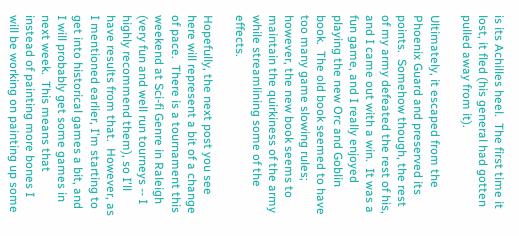is its Achilles heel.  The first time it lost, it fled (his general had gotten pulled away from it).

Ultimately, it escaped from the Phoenix Guard and preserved its points.  Somehow though, the rest of my army defeated the rest of his, and I came out with a win.  It was a fun game, and I really enjoyed playing the new Orc and Goblin book.  The old book seemed to have too many game slowing rules; however, the new book seems to maintain the quirkiness of the army while streamlining some of the effects.

Hopefully, the next post you see here will represent a bit of a change of pace.  There is a tournament this weekend at Sci-fi Genre in Raleigh (very fun and well run tourneys -- I highly recommend them), so I'll have results from that.  However, as I mentioned earlier, I'm starting to get into historical games a bit, and I will probably get some games in next week.  This means that instead of painting more bones I will be working on painting up some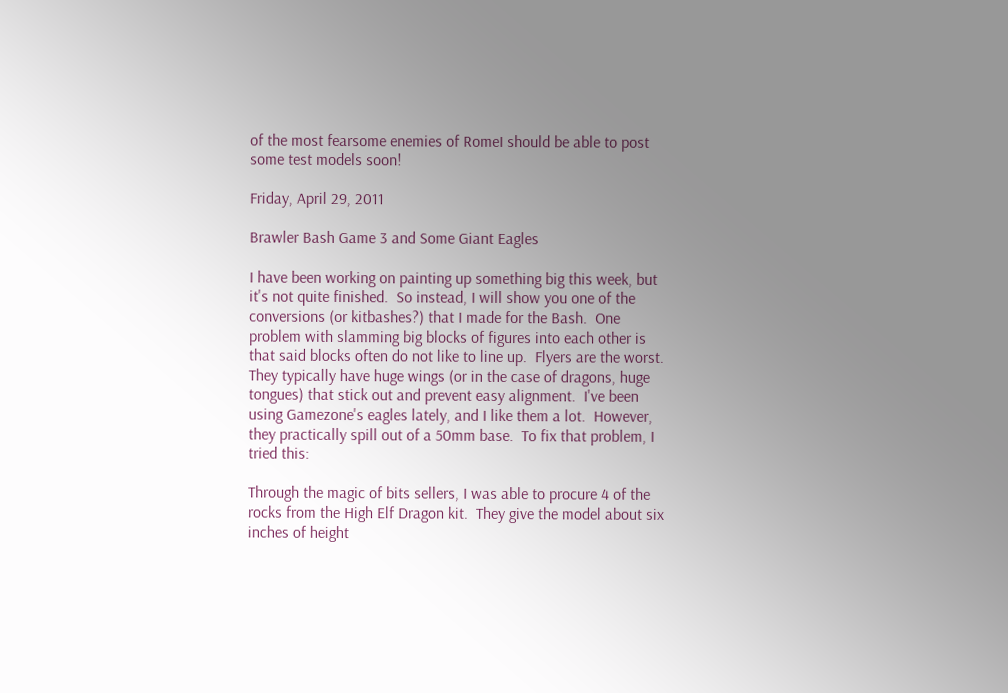of the most fearsome enemies of RomeI should be able to post some test models soon!

Friday, April 29, 2011

Brawler Bash Game 3 and Some Giant Eagles

I have been working on painting up something big this week, but it's not quite finished.  So instead, I will show you one of the conversions (or kitbashes?) that I made for the Bash.  One problem with slamming big blocks of figures into each other is that said blocks often do not like to line up.  Flyers are the worst.  They typically have huge wings (or in the case of dragons, huge tongues) that stick out and prevent easy alignment.  I've been using Gamezone's eagles lately, and I like them a lot.  However, they practically spill out of a 50mm base.  To fix that problem, I tried this:

Through the magic of bits sellers, I was able to procure 4 of the rocks from the High Elf Dragon kit.  They give the model about six inches of height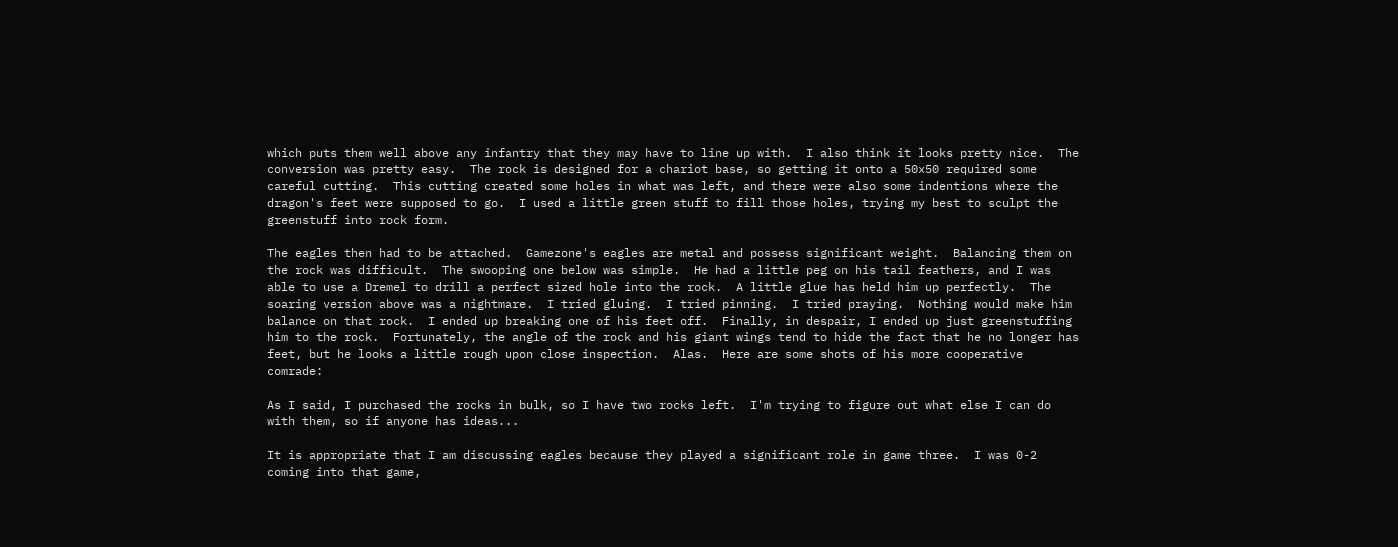which puts them well above any infantry that they may have to line up with.  I also think it looks pretty nice.  The conversion was pretty easy.  The rock is designed for a chariot base, so getting it onto a 50x50 required some careful cutting.  This cutting created some holes in what was left, and there were also some indentions where the dragon's feet were supposed to go.  I used a little green stuff to fill those holes, trying my best to sculpt the greenstuff into rock form.

The eagles then had to be attached.  Gamezone's eagles are metal and possess significant weight.  Balancing them on the rock was difficult.  The swooping one below was simple.  He had a little peg on his tail feathers, and I was able to use a Dremel to drill a perfect sized hole into the rock.  A little glue has held him up perfectly.  The soaring version above was a nightmare.  I tried gluing.  I tried pinning.  I tried praying.  Nothing would make him balance on that rock.  I ended up breaking one of his feet off.  Finally, in despair, I ended up just greenstuffing him to the rock.  Fortunately, the angle of the rock and his giant wings tend to hide the fact that he no longer has feet, but he looks a little rough upon close inspection.  Alas.  Here are some shots of his more cooperative comrade:

As I said, I purchased the rocks in bulk, so I have two rocks left.  I'm trying to figure out what else I can do with them, so if anyone has ideas...

It is appropriate that I am discussing eagles because they played a significant role in game three.  I was 0-2 coming into that game,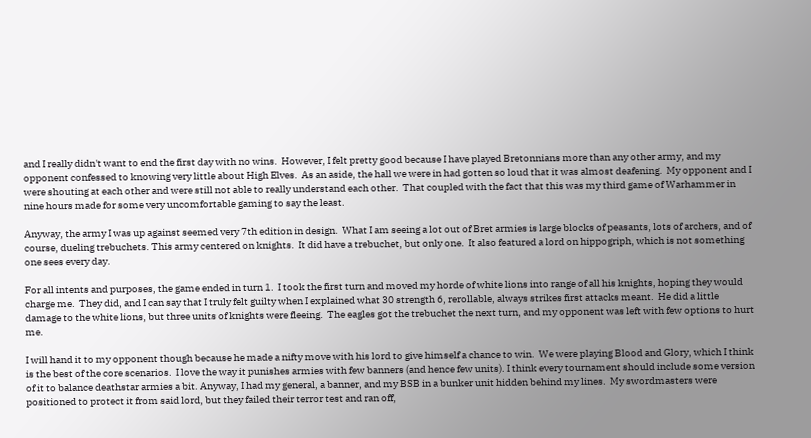and I really didn't want to end the first day with no wins.  However, I felt pretty good because I have played Bretonnians more than any other army, and my opponent confessed to knowing very little about High Elves.  As an aside, the hall we were in had gotten so loud that it was almost deafening.  My opponent and I were shouting at each other and were still not able to really understand each other.  That coupled with the fact that this was my third game of Warhammer in nine hours made for some very uncomfortable gaming to say the least.

Anyway, the army I was up against seemed very 7th edition in design.  What I am seeing a lot out of Bret armies is large blocks of peasants, lots of archers, and of course, dueling trebuchets. This army centered on knights.  It did have a trebuchet, but only one.  It also featured a lord on hippogriph, which is not something one sees every day.

For all intents and purposes, the game ended in turn 1.  I took the first turn and moved my horde of white lions into range of all his knights, hoping they would charge me.  They did, and I can say that I truly felt guilty when I explained what 30 strength 6, rerollable, always strikes first attacks meant.  He did a little damage to the white lions, but three units of knights were fleeing.  The eagles got the trebuchet the next turn, and my opponent was left with few options to hurt me.

I will hand it to my opponent though because he made a nifty move with his lord to give himself a chance to win.  We were playing Blood and Glory, which I think is the best of the core scenarios.  I love the way it punishes armies with few banners (and hence few units). I think every tournament should include some version of it to balance deathstar armies a bit. Anyway, I had my general, a banner, and my BSB in a bunker unit hidden behind my lines.  My swordmasters were positioned to protect it from said lord, but they failed their terror test and ran off,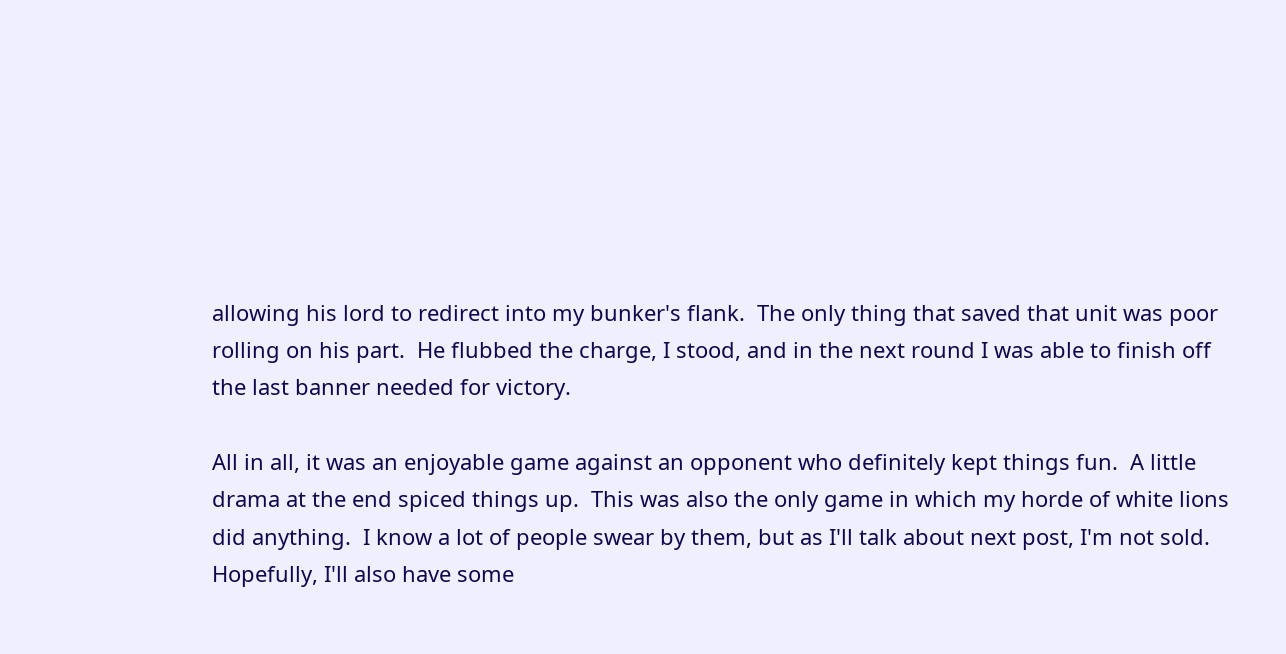allowing his lord to redirect into my bunker's flank.  The only thing that saved that unit was poor rolling on his part.  He flubbed the charge, I stood, and in the next round I was able to finish off the last banner needed for victory.

All in all, it was an enjoyable game against an opponent who definitely kept things fun.  A little drama at the end spiced things up.  This was also the only game in which my horde of white lions did anything.  I know a lot of people swear by them, but as I'll talk about next post, I'm not sold.  Hopefully, I'll also have some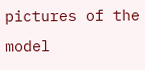pictures of the model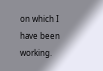on which I have been working.